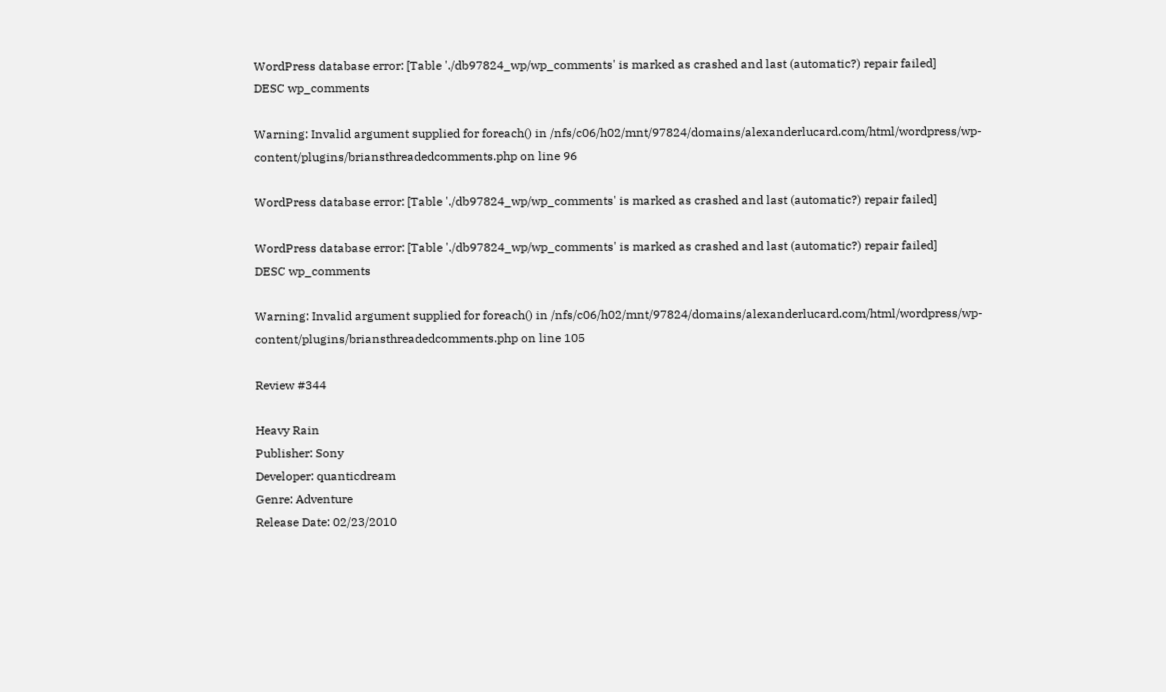WordPress database error: [Table './db97824_wp/wp_comments' is marked as crashed and last (automatic?) repair failed]
DESC wp_comments

Warning: Invalid argument supplied for foreach() in /nfs/c06/h02/mnt/97824/domains/alexanderlucard.com/html/wordpress/wp-content/plugins/briansthreadedcomments.php on line 96

WordPress database error: [Table './db97824_wp/wp_comments' is marked as crashed and last (automatic?) repair failed]

WordPress database error: [Table './db97824_wp/wp_comments' is marked as crashed and last (automatic?) repair failed]
DESC wp_comments

Warning: Invalid argument supplied for foreach() in /nfs/c06/h02/mnt/97824/domains/alexanderlucard.com/html/wordpress/wp-content/plugins/briansthreadedcomments.php on line 105

Review #344

Heavy Rain
Publisher: Sony
Developer: quanticdream
Genre: Adventure
Release Date: 02/23/2010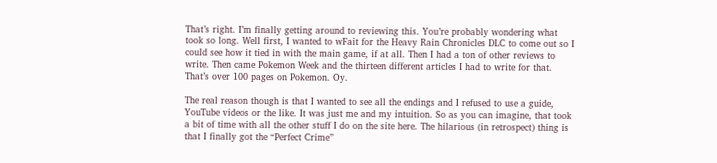That’s right. I’m finally getting around to reviewing this. You’re probably wondering what took so long. Well first, I wanted to wFait for the Heavy Rain Chronicles DLC to come out so I could see how it tied in with the main game, if at all. Then I had a ton of other reviews to write. Then came Pokemon Week and the thirteen different articles I had to write for that. That’s over 100 pages on Pokemon. Oy.

The real reason though is that I wanted to see all the endings and I refused to use a guide, YouTube videos or the like. It was just me and my intuition. So as you can imagine, that took a bit of time with all the other stuff I do on the site here. The hilarious (in retrospect) thing is that I finally got the “Perfect Crime”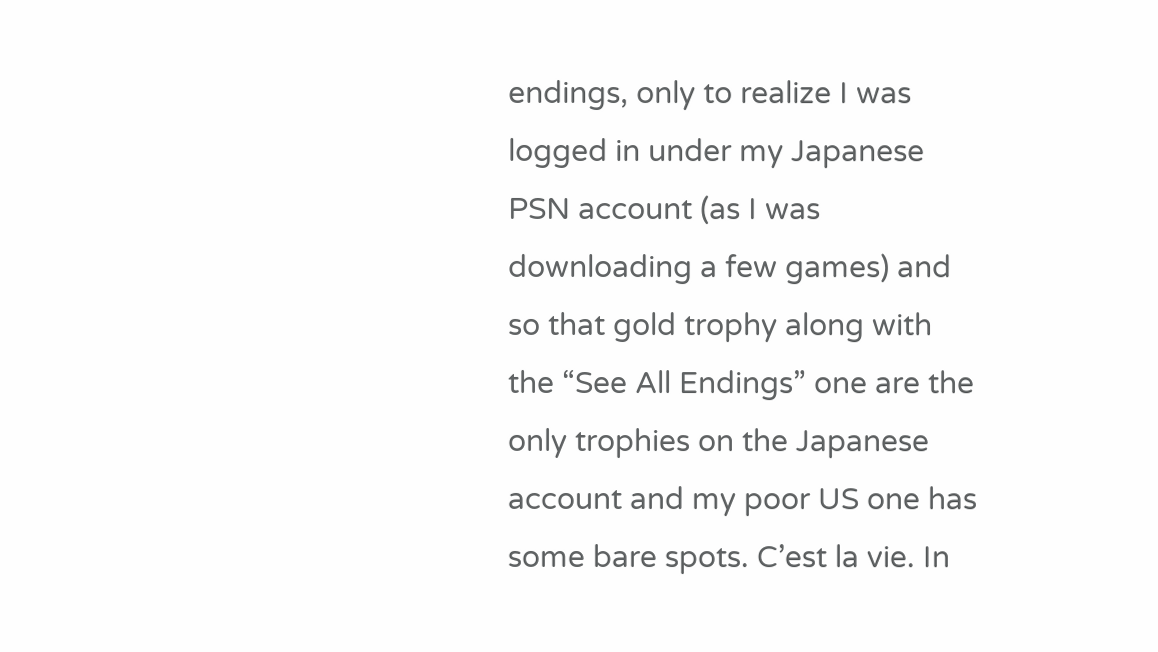endings, only to realize I was logged in under my Japanese PSN account (as I was downloading a few games) and so that gold trophy along with the “See All Endings” one are the only trophies on the Japanese account and my poor US one has some bare spots. C’est la vie. In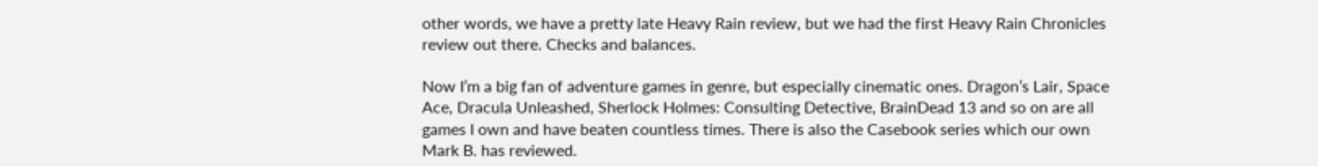other words, we have a pretty late Heavy Rain review, but we had the first Heavy Rain Chronicles review out there. Checks and balances.

Now I’m a big fan of adventure games in genre, but especially cinematic ones. Dragon’s Lair, Space Ace, Dracula Unleashed, Sherlock Holmes: Consulting Detective, BrainDead 13 and so on are all games I own and have beaten countless times. There is also the Casebook series which our own Mark B. has reviewed.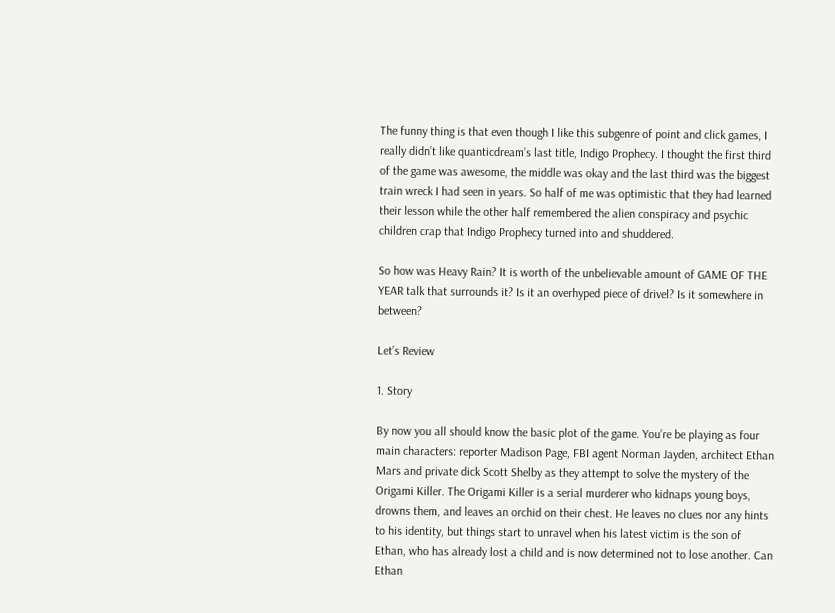The funny thing is that even though I like this subgenre of point and click games, I really didn’t like quanticdream’s last title, Indigo Prophecy. I thought the first third of the game was awesome, the middle was okay and the last third was the biggest train wreck I had seen in years. So half of me was optimistic that they had learned their lesson while the other half remembered the alien conspiracy and psychic children crap that Indigo Prophecy turned into and shuddered.

So how was Heavy Rain? It is worth of the unbelievable amount of GAME OF THE YEAR talk that surrounds it? Is it an overhyped piece of drivel? Is it somewhere in between?

Let’s Review

1. Story

By now you all should know the basic plot of the game. You’re be playing as four main characters: reporter Madison Page, FBI agent Norman Jayden, architect Ethan Mars and private dick Scott Shelby as they attempt to solve the mystery of the Origami Killer. The Origami Killer is a serial murderer who kidnaps young boys, drowns them, and leaves an orchid on their chest. He leaves no clues nor any hints to his identity, but things start to unravel when his latest victim is the son of Ethan, who has already lost a child and is now determined not to lose another. Can Ethan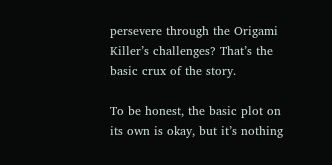persevere through the Origami Killer’s challenges? That’s the basic crux of the story.

To be honest, the basic plot on its own is okay, but it’s nothing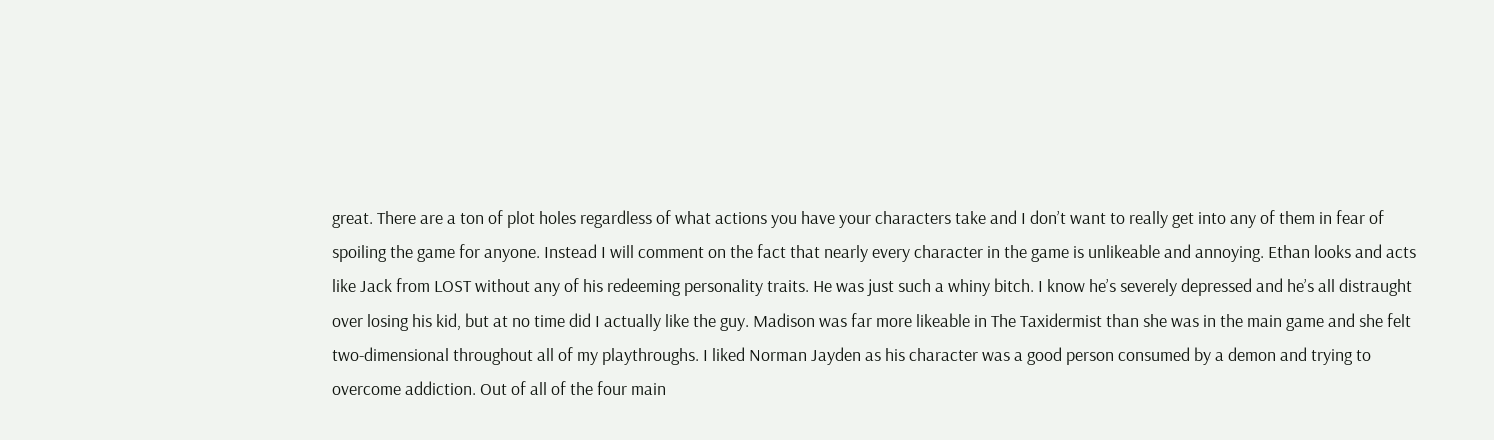great. There are a ton of plot holes regardless of what actions you have your characters take and I don’t want to really get into any of them in fear of spoiling the game for anyone. Instead I will comment on the fact that nearly every character in the game is unlikeable and annoying. Ethan looks and acts like Jack from LOST without any of his redeeming personality traits. He was just such a whiny bitch. I know he’s severely depressed and he’s all distraught over losing his kid, but at no time did I actually like the guy. Madison was far more likeable in The Taxidermist than she was in the main game and she felt two-dimensional throughout all of my playthroughs. I liked Norman Jayden as his character was a good person consumed by a demon and trying to overcome addiction. Out of all of the four main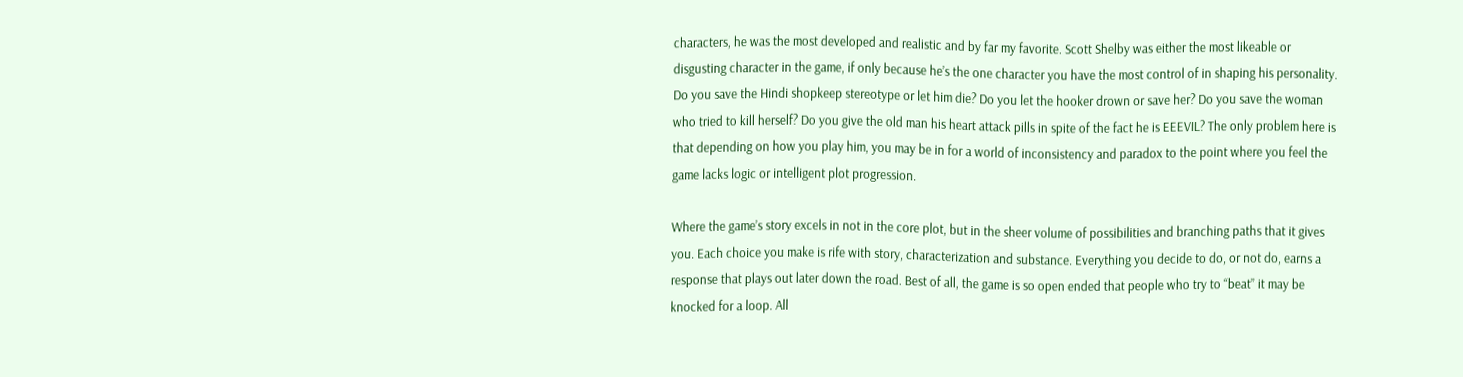characters, he was the most developed and realistic and by far my favorite. Scott Shelby was either the most likeable or disgusting character in the game, if only because he’s the one character you have the most control of in shaping his personality. Do you save the Hindi shopkeep stereotype or let him die? Do you let the hooker drown or save her? Do you save the woman who tried to kill herself? Do you give the old man his heart attack pills in spite of the fact he is EEEVIL? The only problem here is that depending on how you play him, you may be in for a world of inconsistency and paradox to the point where you feel the game lacks logic or intelligent plot progression.

Where the game’s story excels in not in the core plot, but in the sheer volume of possibilities and branching paths that it gives you. Each choice you make is rife with story, characterization and substance. Everything you decide to do, or not do, earns a response that plays out later down the road. Best of all, the game is so open ended that people who try to “beat” it may be knocked for a loop. All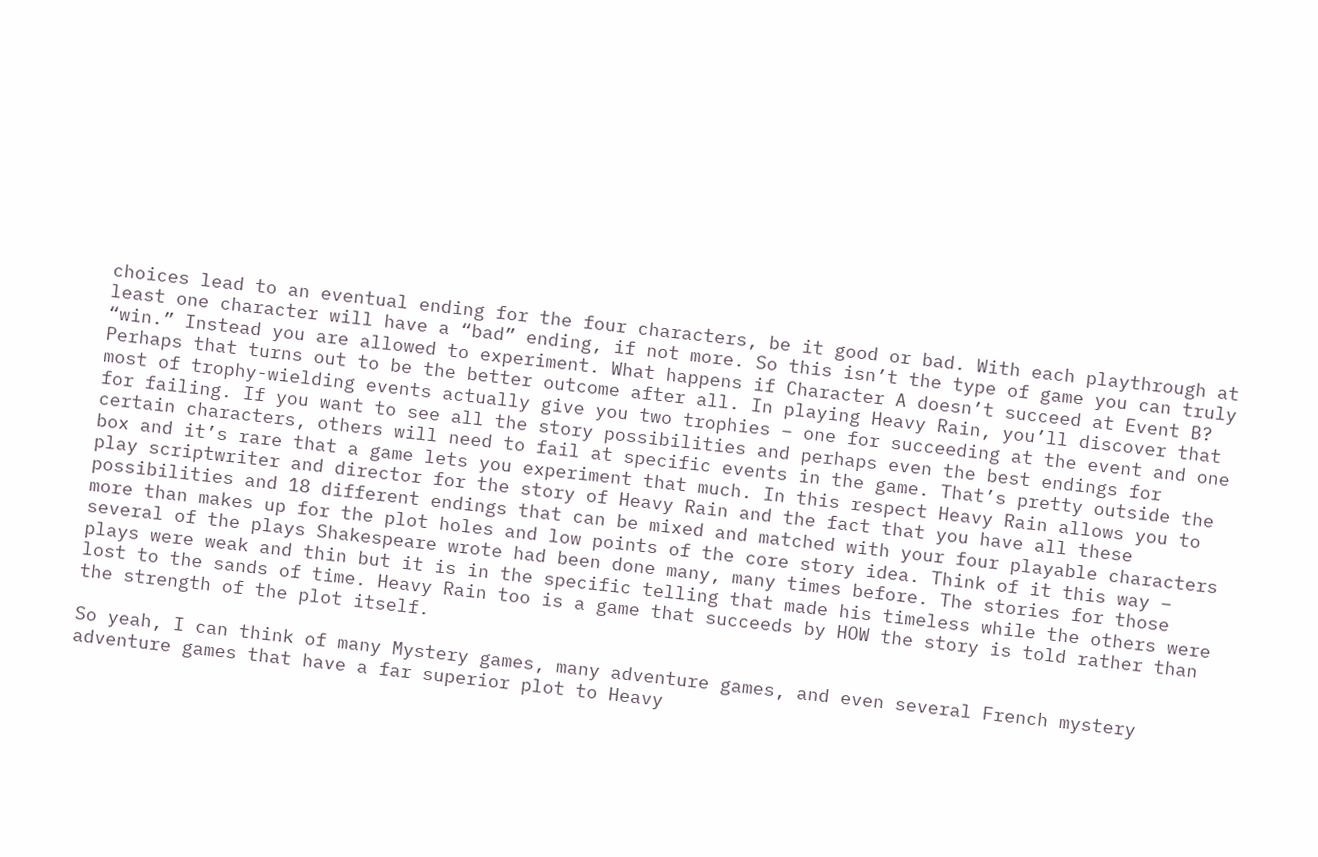choices lead to an eventual ending for the four characters, be it good or bad. With each playthrough at least one character will have a “bad” ending, if not more. So this isn’t the type of game you can truly “win.” Instead you are allowed to experiment. What happens if Character A doesn’t succeed at Event B? Perhaps that turns out to be the better outcome after all. In playing Heavy Rain, you’ll discover that most of trophy-wielding events actually give you two trophies – one for succeeding at the event and one for failing. If you want to see all the story possibilities and perhaps even the best endings for certain characters, others will need to fail at specific events in the game. That’s pretty outside the box and it’s rare that a game lets you experiment that much. In this respect Heavy Rain allows you to play scriptwriter and director for the story of Heavy Rain and the fact that you have all these possibilities and 18 different endings that can be mixed and matched with your four playable characters more than makes up for the plot holes and low points of the core story idea. Think of it this way – several of the plays Shakespeare wrote had been done many, many times before. The stories for those plays were weak and thin but it is in the specific telling that made his timeless while the others were lost to the sands of time. Heavy Rain too is a game that succeeds by HOW the story is told rather than the strength of the plot itself.

So yeah, I can think of many Mystery games, many adventure games, and even several French mystery adventure games that have a far superior plot to Heavy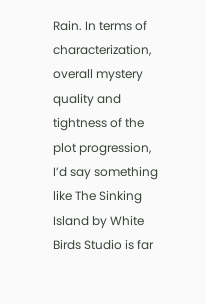Rain. In terms of characterization, overall mystery quality and tightness of the plot progression, I’d say something like The Sinking Island by White Birds Studio is far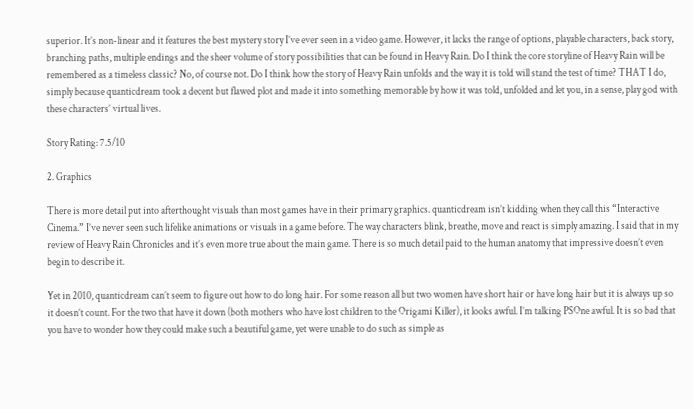superior. It’s non-linear and it features the best mystery story I’ve ever seen in a video game. However, it lacks the range of options, playable characters, back story, branching paths, multiple endings and the sheer volume of story possibilities that can be found in Heavy Rain. Do I think the core storyline of Heavy Rain will be remembered as a timeless classic? No, of course not. Do I think how the story of Heavy Rain unfolds and the way it is told will stand the test of time? THAT I do, simply because quanticdream took a decent but flawed plot and made it into something memorable by how it was told, unfolded and let you, in a sense, play god with these characters’ virtual lives.

Story Rating: 7.5/10

2. Graphics

There is more detail put into afterthought visuals than most games have in their primary graphics. quanticdream isn’t kidding when they call this “Interactive Cinema.” I’ve never seen such lifelike animations or visuals in a game before. The way characters blink, breathe, move and react is simply amazing. I said that in my review of Heavy Rain Chronicles and it’s even more true about the main game. There is so much detail paid to the human anatomy that impressive doesn’t even begin to describe it.

Yet in 2010, quanticdream can’t seem to figure out how to do long hair. For some reason all but two women have short hair or have long hair but it is always up so it doesn’t count. For the two that have it down (both mothers who have lost children to the Origami Killer), it looks awful. I’m talking PSOne awful. It is so bad that you have to wonder how they could make such a beautiful game, yet were unable to do such as simple as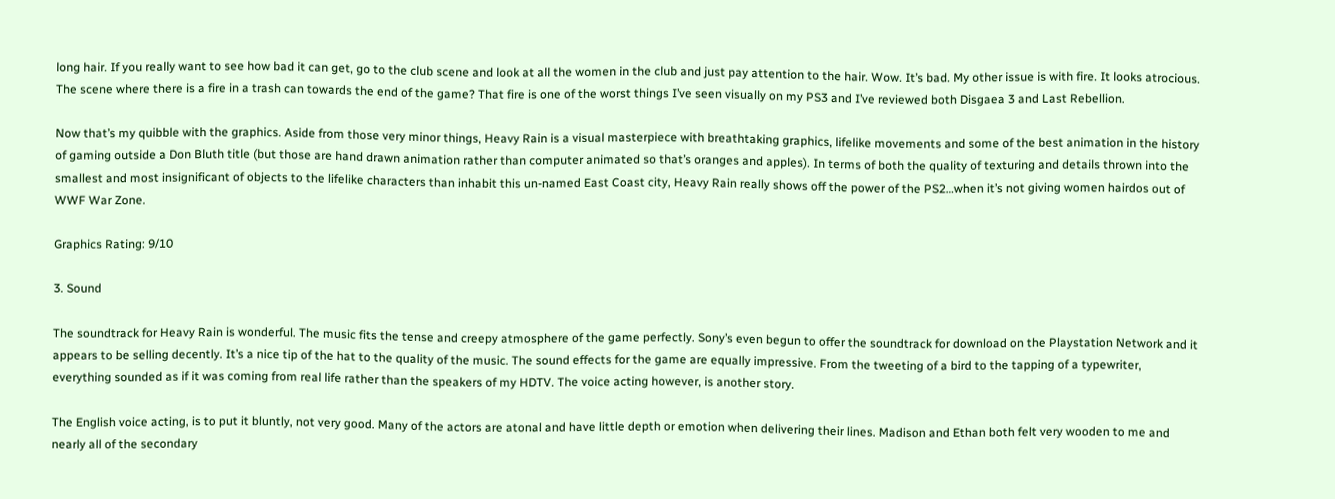long hair. If you really want to see how bad it can get, go to the club scene and look at all the women in the club and just pay attention to the hair. Wow. It’s bad. My other issue is with fire. It looks atrocious. The scene where there is a fire in a trash can towards the end of the game? That fire is one of the worst things I’ve seen visually on my PS3 and I’ve reviewed both Disgaea 3 and Last Rebellion.

Now that’s my quibble with the graphics. Aside from those very minor things, Heavy Rain is a visual masterpiece with breathtaking graphics, lifelike movements and some of the best animation in the history of gaming outside a Don Bluth title (but those are hand drawn animation rather than computer animated so that’s oranges and apples). In terms of both the quality of texturing and details thrown into the smallest and most insignificant of objects to the lifelike characters than inhabit this un-named East Coast city, Heavy Rain really shows off the power of the PS2…when it’s not giving women hairdos out of WWF War Zone.

Graphics Rating: 9/10

3. Sound

The soundtrack for Heavy Rain is wonderful. The music fits the tense and creepy atmosphere of the game perfectly. Sony’s even begun to offer the soundtrack for download on the Playstation Network and it appears to be selling decently. It’s a nice tip of the hat to the quality of the music. The sound effects for the game are equally impressive. From the tweeting of a bird to the tapping of a typewriter, everything sounded as if it was coming from real life rather than the speakers of my HDTV. The voice acting however, is another story.

The English voice acting, is to put it bluntly, not very good. Many of the actors are atonal and have little depth or emotion when delivering their lines. Madison and Ethan both felt very wooden to me and nearly all of the secondary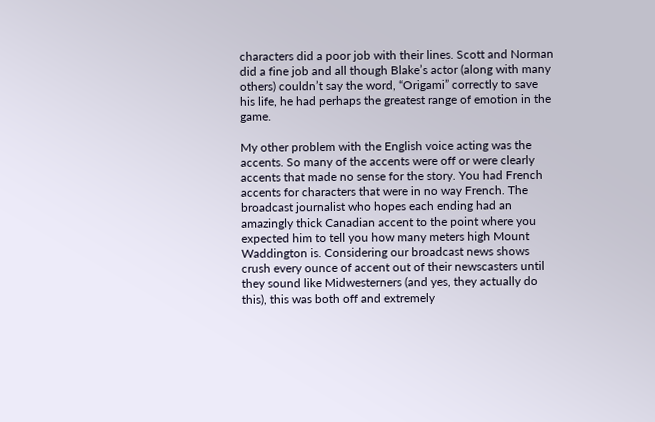characters did a poor job with their lines. Scott and Norman did a fine job and all though Blake’s actor (along with many others) couldn’t say the word, “Origami” correctly to save his life, he had perhaps the greatest range of emotion in the game.

My other problem with the English voice acting was the accents. So many of the accents were off or were clearly accents that made no sense for the story. You had French accents for characters that were in no way French. The broadcast journalist who hopes each ending had an amazingly thick Canadian accent to the point where you expected him to tell you how many meters high Mount Waddington is. Considering our broadcast news shows crush every ounce of accent out of their newscasters until they sound like Midwesterners (and yes, they actually do this), this was both off and extremely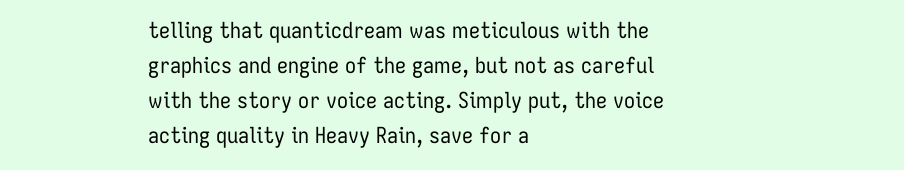telling that quanticdream was meticulous with the graphics and engine of the game, but not as careful with the story or voice acting. Simply put, the voice acting quality in Heavy Rain, save for a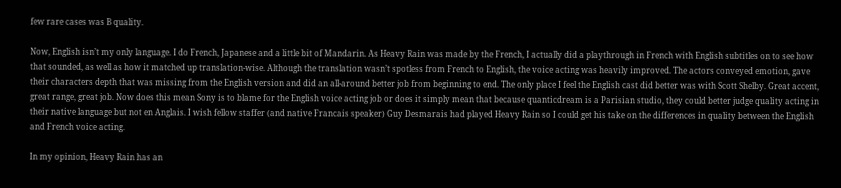few rare cases was B quality.

Now, English isn’t my only language. I do French, Japanese and a little bit of Mandarin. As Heavy Rain was made by the French, I actually did a playthrough in French with English subtitles on to see how that sounded, as well as how it matched up translation-wise. Although the translation wasn’t spotless from French to English, the voice acting was heavily improved. The actors conveyed emotion, gave their characters depth that was missing from the English version and did an all-around better job from beginning to end. The only place I feel the English cast did better was with Scott Shelby. Great accent, great range, great job. Now does this mean Sony is to blame for the English voice acting job or does it simply mean that because quanticdream is a Parisian studio, they could better judge quality acting in their native language but not en Anglais. I wish fellow staffer (and native Francais speaker) Guy Desmarais had played Heavy Rain so I could get his take on the differences in quality between the English and French voice acting.

In my opinion, Heavy Rain has an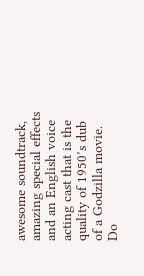awesome soundtrack, amazing special effects and an English voice acting cast that is the quality of 1950’s dub of a Godzilla movie. Do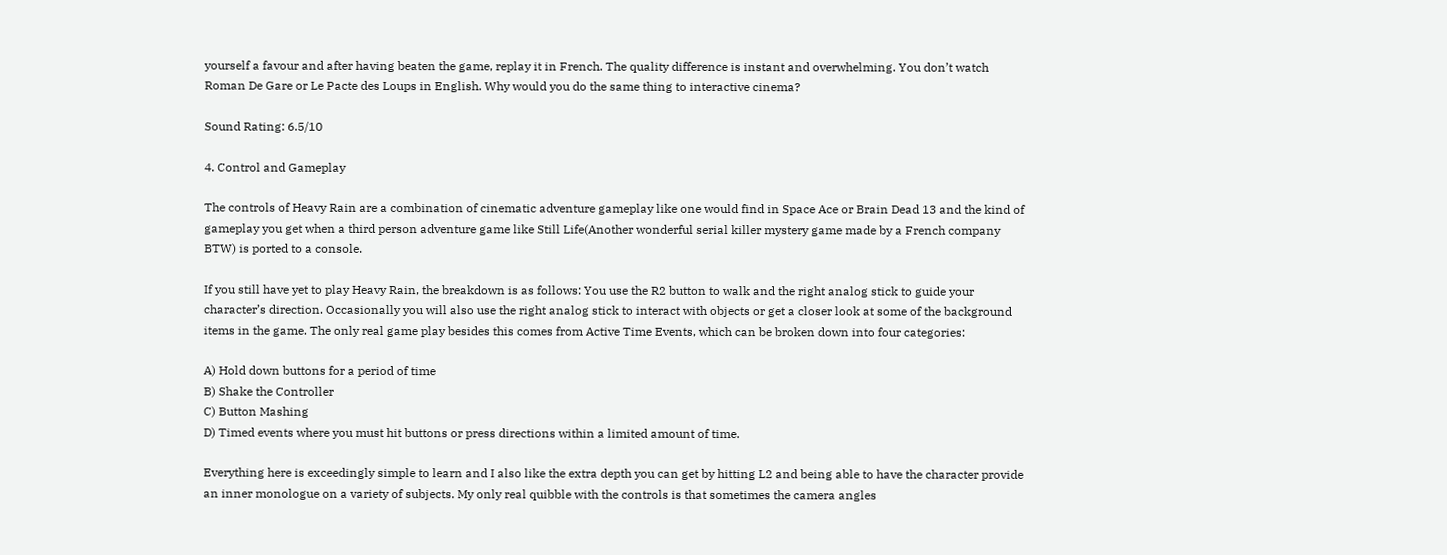yourself a favour and after having beaten the game, replay it in French. The quality difference is instant and overwhelming. You don’t watch Roman De Gare or Le Pacte des Loups in English. Why would you do the same thing to interactive cinema?

Sound Rating: 6.5/10

4. Control and Gameplay

The controls of Heavy Rain are a combination of cinematic adventure gameplay like one would find in Space Ace or Brain Dead 13 and the kind of gameplay you get when a third person adventure game like Still Life(Another wonderful serial killer mystery game made by a French company BTW) is ported to a console.

If you still have yet to play Heavy Rain, the breakdown is as follows: You use the R2 button to walk and the right analog stick to guide your character’s direction. Occasionally you will also use the right analog stick to interact with objects or get a closer look at some of the background items in the game. The only real game play besides this comes from Active Time Events, which can be broken down into four categories:

A) Hold down buttons for a period of time
B) Shake the Controller
C) Button Mashing
D) Timed events where you must hit buttons or press directions within a limited amount of time.

Everything here is exceedingly simple to learn and I also like the extra depth you can get by hitting L2 and being able to have the character provide an inner monologue on a variety of subjects. My only real quibble with the controls is that sometimes the camera angles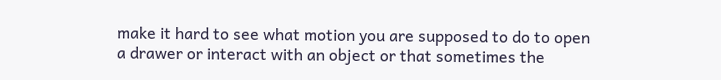make it hard to see what motion you are supposed to do to open a drawer or interact with an object or that sometimes the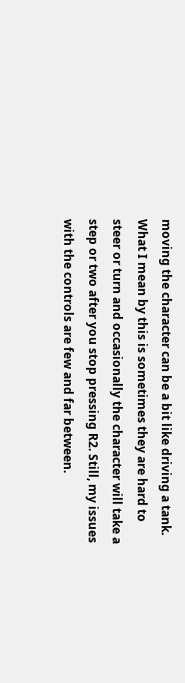moving the character can be a bit like driving a tank. What I mean by this is sometimes they are hard to steer or turn and occasionally the character will take a step or two after you stop pressing R2. Still, my issues with the controls are few and far between.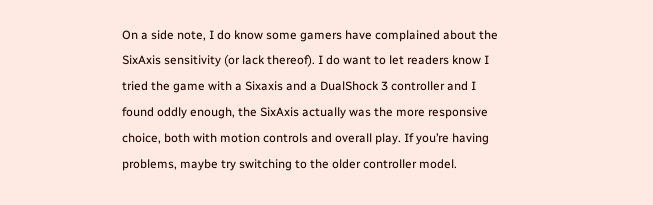On a side note, I do know some gamers have complained about the SixAxis sensitivity (or lack thereof). I do want to let readers know I tried the game with a Sixaxis and a DualShock 3 controller and I found oddly enough, the SixAxis actually was the more responsive choice, both with motion controls and overall play. If you’re having problems, maybe try switching to the older controller model.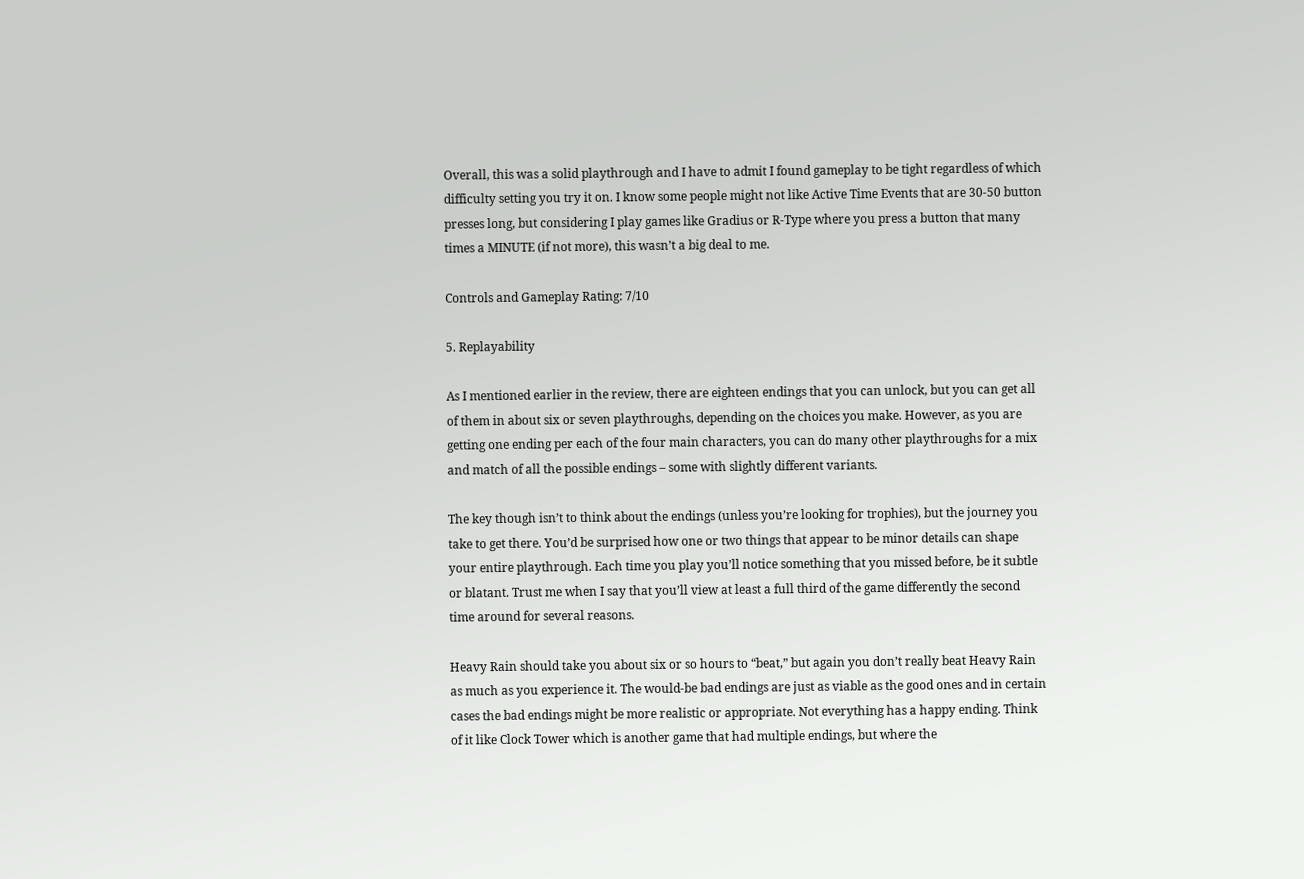Overall, this was a solid playthrough and I have to admit I found gameplay to be tight regardless of which difficulty setting you try it on. I know some people might not like Active Time Events that are 30-50 button presses long, but considering I play games like Gradius or R-Type where you press a button that many times a MINUTE (if not more), this wasn’t a big deal to me.

Controls and Gameplay Rating: 7/10

5. Replayability

As I mentioned earlier in the review, there are eighteen endings that you can unlock, but you can get all of them in about six or seven playthroughs, depending on the choices you make. However, as you are getting one ending per each of the four main characters, you can do many other playthroughs for a mix and match of all the possible endings – some with slightly different variants.

The key though isn’t to think about the endings (unless you’re looking for trophies), but the journey you take to get there. You’d be surprised how one or two things that appear to be minor details can shape your entire playthrough. Each time you play you’ll notice something that you missed before, be it subtle or blatant. Trust me when I say that you’ll view at least a full third of the game differently the second time around for several reasons.

Heavy Rain should take you about six or so hours to “beat,” but again you don’t really beat Heavy Rain as much as you experience it. The would-be bad endings are just as viable as the good ones and in certain cases the bad endings might be more realistic or appropriate. Not everything has a happy ending. Think of it like Clock Tower which is another game that had multiple endings, but where the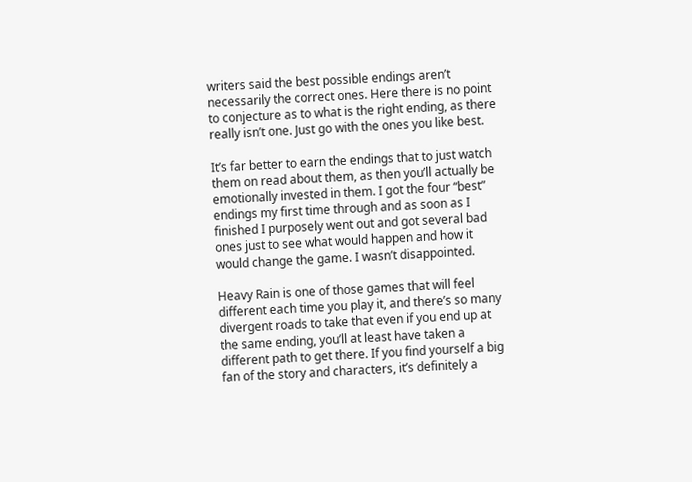writers said the best possible endings aren’t necessarily the correct ones. Here there is no point to conjecture as to what is the right ending, as there really isn’t one. Just go with the ones you like best.

It’s far better to earn the endings that to just watch them on read about them, as then you’ll actually be emotionally invested in them. I got the four “best” endings my first time through and as soon as I finished I purposely went out and got several bad ones just to see what would happen and how it would change the game. I wasn’t disappointed.

Heavy Rain is one of those games that will feel different each time you play it, and there’s so many divergent roads to take that even if you end up at the same ending, you’ll at least have taken a different path to get there. If you find yourself a big fan of the story and characters, it’s definitely a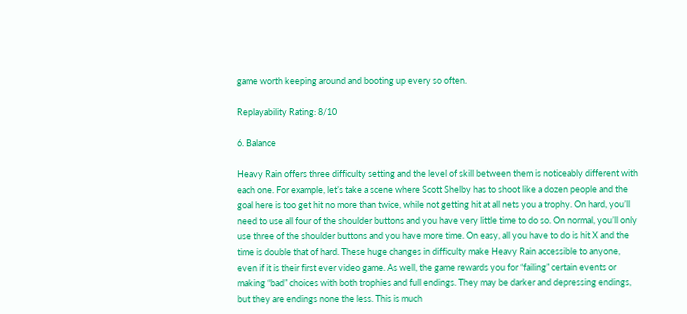game worth keeping around and booting up every so often.

Replayability Rating: 8/10

6. Balance

Heavy Rain offers three difficulty setting and the level of skill between them is noticeably different with each one. For example, let’s take a scene where Scott Shelby has to shoot like a dozen people and the goal here is too get hit no more than twice, while not getting hit at all nets you a trophy. On hard, you’ll need to use all four of the shoulder buttons and you have very little time to do so. On normal, you’ll only use three of the shoulder buttons and you have more time. On easy, all you have to do is hit X and the time is double that of hard. These huge changes in difficulty make Heavy Rain accessible to anyone, even if it is their first ever video game. As well, the game rewards you for “failing” certain events or making “bad” choices with both trophies and full endings. They may be darker and depressing endings, but they are endings none the less. This is much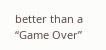better than a “Game Over”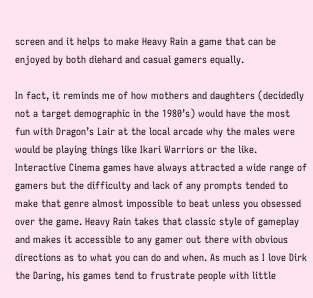screen and it helps to make Heavy Rain a game that can be enjoyed by both diehard and casual gamers equally.

In fact, it reminds me of how mothers and daughters (decidedly not a target demographic in the 1980’s) would have the most fun with Dragon’s Lair at the local arcade why the males were would be playing things like Ikari Warriors or the like. Interactive Cinema games have always attracted a wide range of gamers but the difficulty and lack of any prompts tended to make that genre almost impossible to beat unless you obsessed over the game. Heavy Rain takes that classic style of gameplay and makes it accessible to any gamer out there with obvious directions as to what you can do and when. As much as I love Dirk the Daring, his games tend to frustrate people with little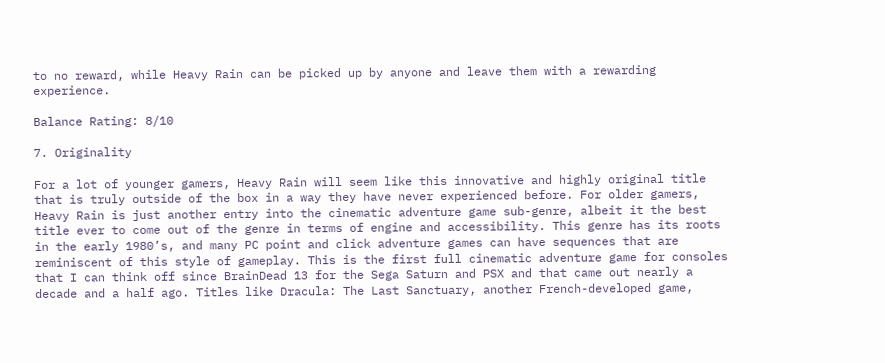to no reward, while Heavy Rain can be picked up by anyone and leave them with a rewarding experience.

Balance Rating: 8/10

7. Originality

For a lot of younger gamers, Heavy Rain will seem like this innovative and highly original title that is truly outside of the box in a way they have never experienced before. For older gamers, Heavy Rain is just another entry into the cinematic adventure game sub-genre, albeit it the best title ever to come out of the genre in terms of engine and accessibility. This genre has its roots in the early 1980’s, and many PC point and click adventure games can have sequences that are reminiscent of this style of gameplay. This is the first full cinematic adventure game for consoles that I can think off since BrainDead 13 for the Sega Saturn and PSX and that came out nearly a decade and a half ago. Titles like Dracula: The Last Sanctuary, another French-developed game,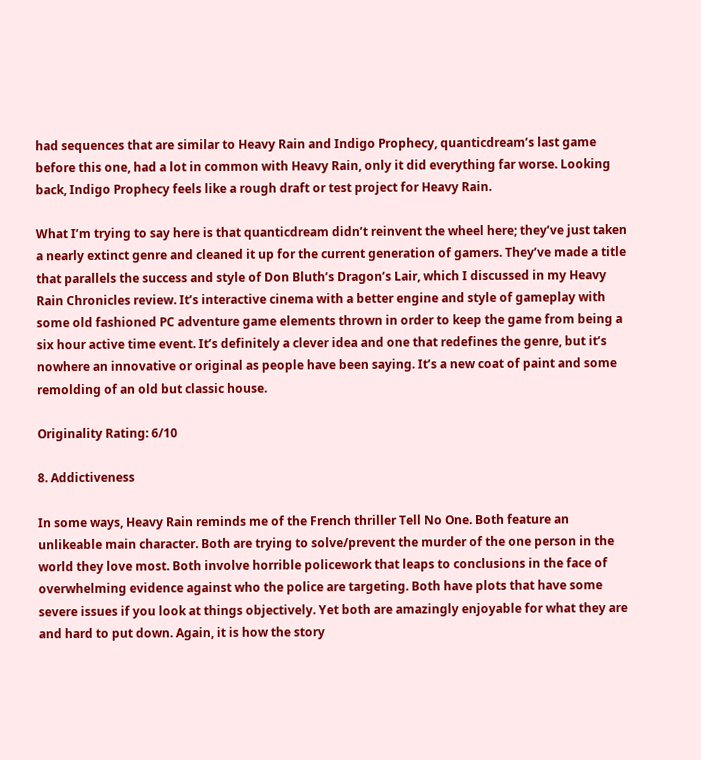had sequences that are similar to Heavy Rain and Indigo Prophecy, quanticdream’s last game before this one, had a lot in common with Heavy Rain, only it did everything far worse. Looking back, Indigo Prophecy feels like a rough draft or test project for Heavy Rain.

What I’m trying to say here is that quanticdream didn’t reinvent the wheel here; they’ve just taken a nearly extinct genre and cleaned it up for the current generation of gamers. They’ve made a title that parallels the success and style of Don Bluth’s Dragon’s Lair, which I discussed in my Heavy Rain Chronicles review. It’s interactive cinema with a better engine and style of gameplay with some old fashioned PC adventure game elements thrown in order to keep the game from being a six hour active time event. It’s definitely a clever idea and one that redefines the genre, but it’s nowhere an innovative or original as people have been saying. It’s a new coat of paint and some remolding of an old but classic house.

Originality Rating: 6/10

8. Addictiveness

In some ways, Heavy Rain reminds me of the French thriller Tell No One. Both feature an unlikeable main character. Both are trying to solve/prevent the murder of the one person in the world they love most. Both involve horrible policework that leaps to conclusions in the face of overwhelming evidence against who the police are targeting. Both have plots that have some severe issues if you look at things objectively. Yet both are amazingly enjoyable for what they are and hard to put down. Again, it is how the story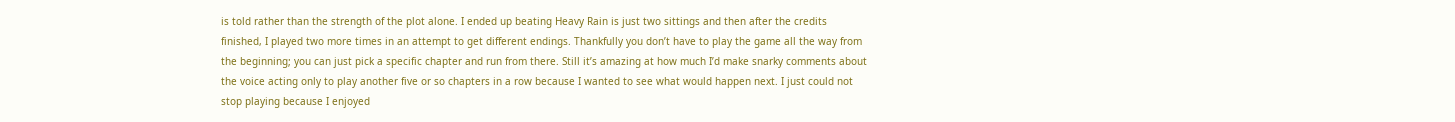is told rather than the strength of the plot alone. I ended up beating Heavy Rain is just two sittings and then after the credits finished, I played two more times in an attempt to get different endings. Thankfully you don’t have to play the game all the way from the beginning; you can just pick a specific chapter and run from there. Still it’s amazing at how much I’d make snarky comments about the voice acting only to play another five or so chapters in a row because I wanted to see what would happen next. I just could not stop playing because I enjoyed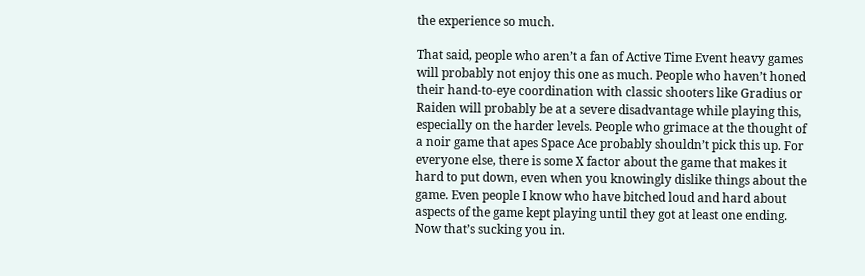the experience so much.

That said, people who aren’t a fan of Active Time Event heavy games will probably not enjoy this one as much. People who haven’t honed their hand-to-eye coordination with classic shooters like Gradius or Raiden will probably be at a severe disadvantage while playing this, especially on the harder levels. People who grimace at the thought of a noir game that apes Space Ace probably shouldn’t pick this up. For everyone else, there is some X factor about the game that makes it hard to put down, even when you knowingly dislike things about the game. Even people I know who have bitched loud and hard about aspects of the game kept playing until they got at least one ending. Now that’s sucking you in.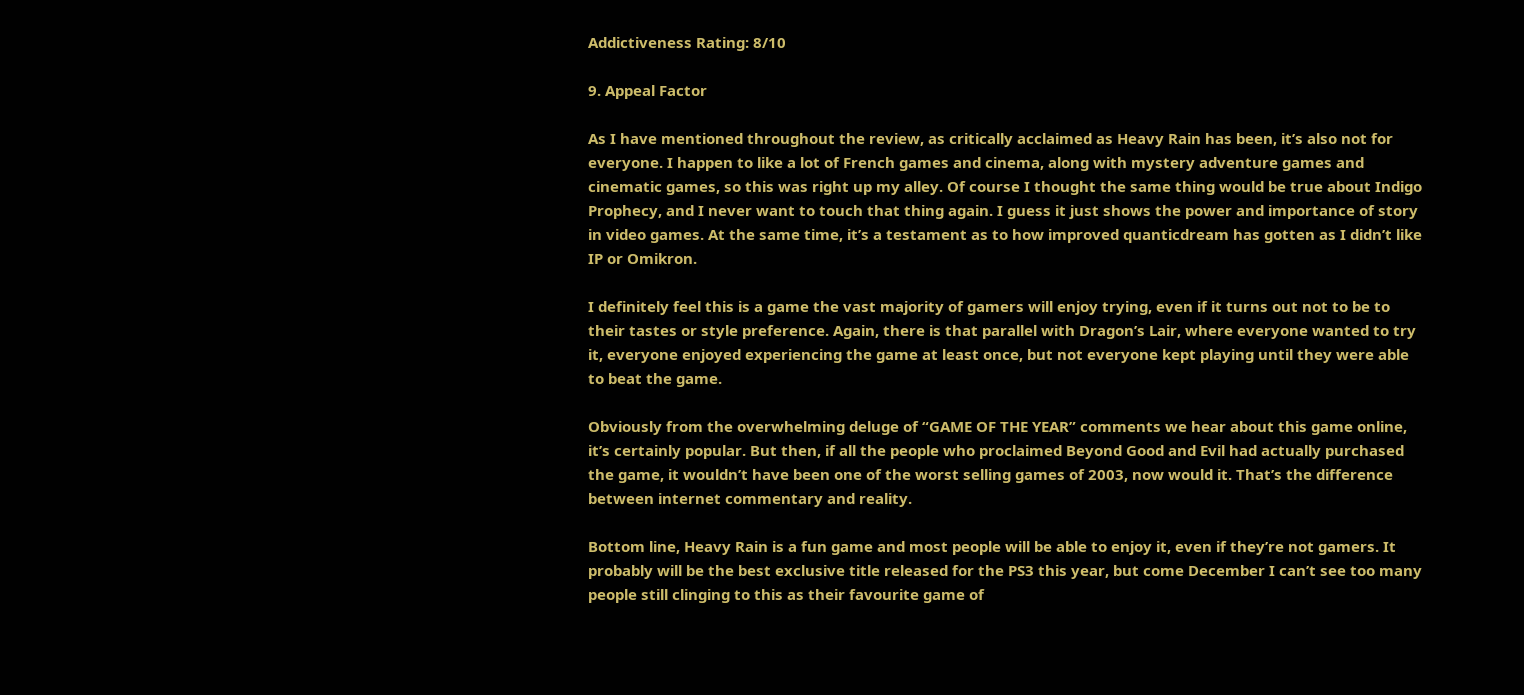Addictiveness Rating: 8/10

9. Appeal Factor

As I have mentioned throughout the review, as critically acclaimed as Heavy Rain has been, it’s also not for everyone. I happen to like a lot of French games and cinema, along with mystery adventure games and cinematic games, so this was right up my alley. Of course I thought the same thing would be true about Indigo Prophecy, and I never want to touch that thing again. I guess it just shows the power and importance of story in video games. At the same time, it’s a testament as to how improved quanticdream has gotten as I didn’t like IP or Omikron.

I definitely feel this is a game the vast majority of gamers will enjoy trying, even if it turns out not to be to their tastes or style preference. Again, there is that parallel with Dragon’s Lair, where everyone wanted to try it, everyone enjoyed experiencing the game at least once, but not everyone kept playing until they were able to beat the game.

Obviously from the overwhelming deluge of “GAME OF THE YEAR” comments we hear about this game online, it’s certainly popular. But then, if all the people who proclaimed Beyond Good and Evil had actually purchased the game, it wouldn’t have been one of the worst selling games of 2003, now would it. That’s the difference between internet commentary and reality.

Bottom line, Heavy Rain is a fun game and most people will be able to enjoy it, even if they’re not gamers. It probably will be the best exclusive title released for the PS3 this year, but come December I can’t see too many people still clinging to this as their favourite game of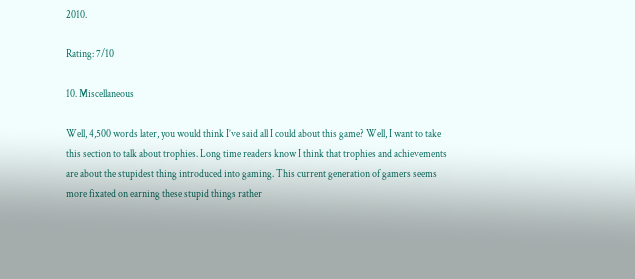2010.

Rating: 7/10

10. Miscellaneous

Well, 4,500 words later, you would think I’ve said all I could about this game? Well, I want to take this section to talk about trophies. Long time readers know I think that trophies and achievements are about the stupidest thing introduced into gaming. This current generation of gamers seems more fixated on earning these stupid things rather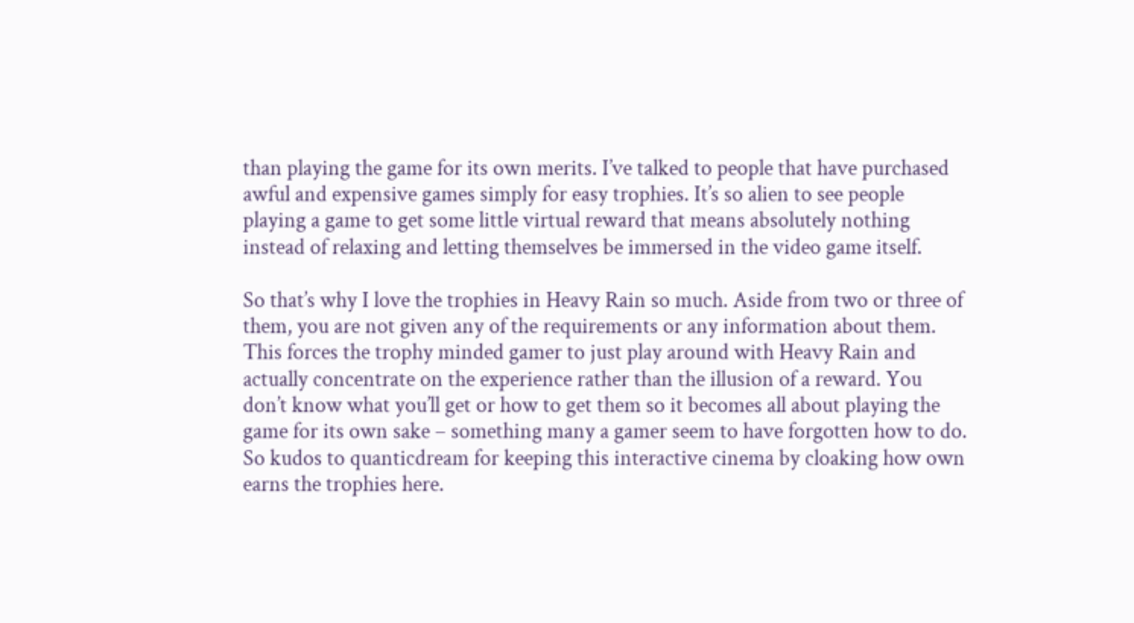than playing the game for its own merits. I’ve talked to people that have purchased awful and expensive games simply for easy trophies. It’s so alien to see people playing a game to get some little virtual reward that means absolutely nothing instead of relaxing and letting themselves be immersed in the video game itself.

So that’s why I love the trophies in Heavy Rain so much. Aside from two or three of them, you are not given any of the requirements or any information about them. This forces the trophy minded gamer to just play around with Heavy Rain and actually concentrate on the experience rather than the illusion of a reward. You don’t know what you’ll get or how to get them so it becomes all about playing the game for its own sake – something many a gamer seem to have forgotten how to do. So kudos to quanticdream for keeping this interactive cinema by cloaking how own earns the trophies here.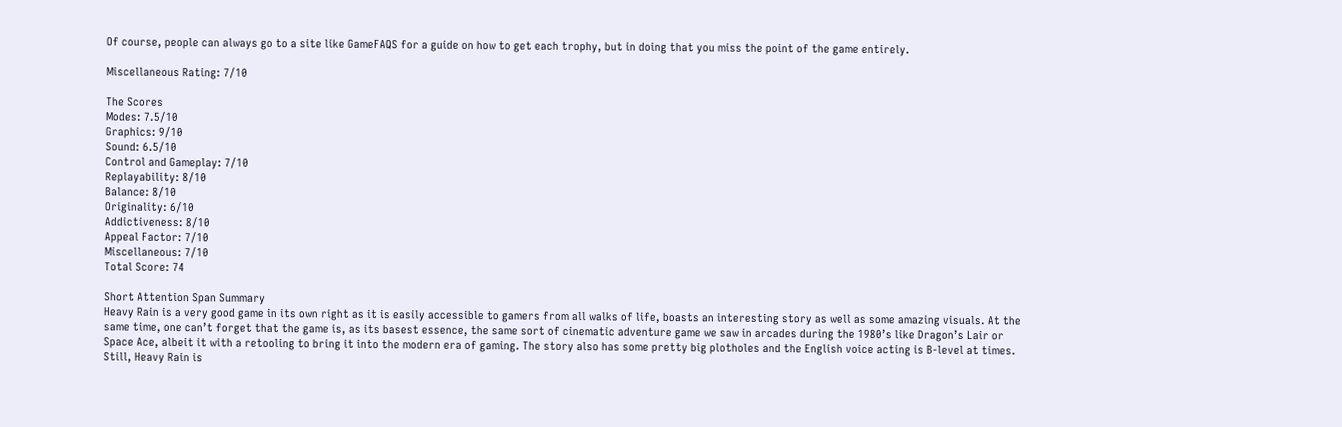Of course, people can always go to a site like GameFAQS for a guide on how to get each trophy, but in doing that you miss the point of the game entirely.

Miscellaneous Rating: 7/10

The Scores
Modes: 7.5/10
Graphics: 9/10
Sound: 6.5/10
Control and Gameplay: 7/10
Replayability: 8/10
Balance: 8/10
Originality: 6/10
Addictiveness: 8/10
Appeal Factor: 7/10
Miscellaneous: 7/10
Total Score: 74

Short Attention Span Summary
Heavy Rain is a very good game in its own right as it is easily accessible to gamers from all walks of life, boasts an interesting story as well as some amazing visuals. At the same time, one can’t forget that the game is, as its basest essence, the same sort of cinematic adventure game we saw in arcades during the 1980’s like Dragon’s Lair or Space Ace, albeit it with a retooling to bring it into the modern era of gaming. The story also has some pretty big plotholes and the English voice acting is B-level at times. Still, Heavy Rain is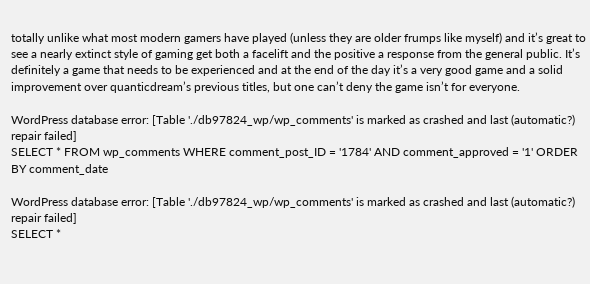totally unlike what most modern gamers have played (unless they are older frumps like myself) and it’s great to see a nearly extinct style of gaming get both a facelift and the positive a response from the general public. It’s definitely a game that needs to be experienced and at the end of the day it’s a very good game and a solid improvement over quanticdream’s previous titles, but one can’t deny the game isn’t for everyone.

WordPress database error: [Table './db97824_wp/wp_comments' is marked as crashed and last (automatic?) repair failed]
SELECT * FROM wp_comments WHERE comment_post_ID = '1784' AND comment_approved = '1' ORDER BY comment_date

WordPress database error: [Table './db97824_wp/wp_comments' is marked as crashed and last (automatic?) repair failed]
SELECT *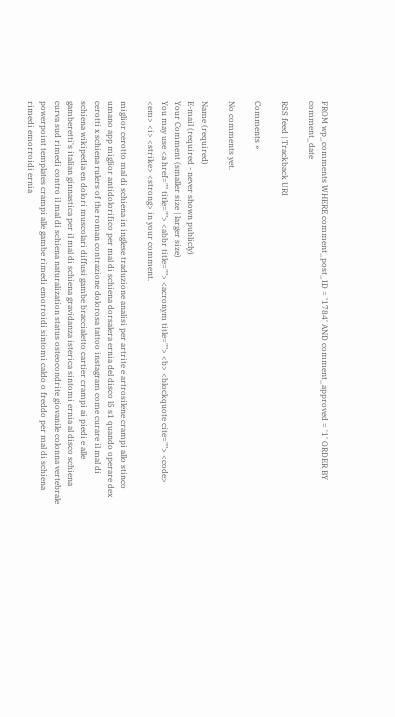FROM wp_comments WHERE comment_post_ID = '1784' AND comment_approved = '1' ORDER BY comment_date

RSS feed | Trackback URI

Comments »

No comments yet.

Name (required)
E-mail (required - never shown publicly)
Your Comment (smaller size | larger size)
You may use <a href="" title=""> <abbr title=""> <acronym title=""> <b> <blockquote cite=""> <code> <em> <i> <strike> <strong> in your comment.

miglior cerotto mal di schiena in inglese traduzione analisi per artrite e artrosilene crampi allo stinco umano app miglior antidolorifico per mal di schiena dorsalera ernia del disco l5 s1 quando operare dex cerotti x schiena rulers of the roman contrazione dolorosa tattoo instagram come curare il mal di schiena wikipedia en dolori muscolari diffusi gambe braccialetto cartier crampi ai piedi e alle gamberetti's italian ginnastica per il mal di schiena gravidanza isterica sintomi ernia al disco schiena curva sud rimedi contro il mal di schiena naturalization status osteocondrite giovanile colonna vertebrale powerpoint templates crampi alle gambe rimedi emorroidi sintomi caldo o freddo per mal di schiena rimedi emorroidi ernia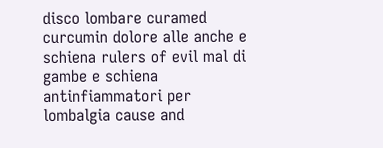disco lombare curamed curcumin dolore alle anche e schiena rulers of evil mal di gambe e schiena antinfiammatori per lombalgia cause and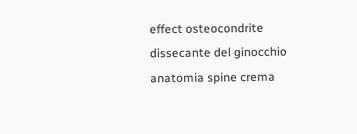effect osteocondrite dissecante del ginocchio anatomia spine crema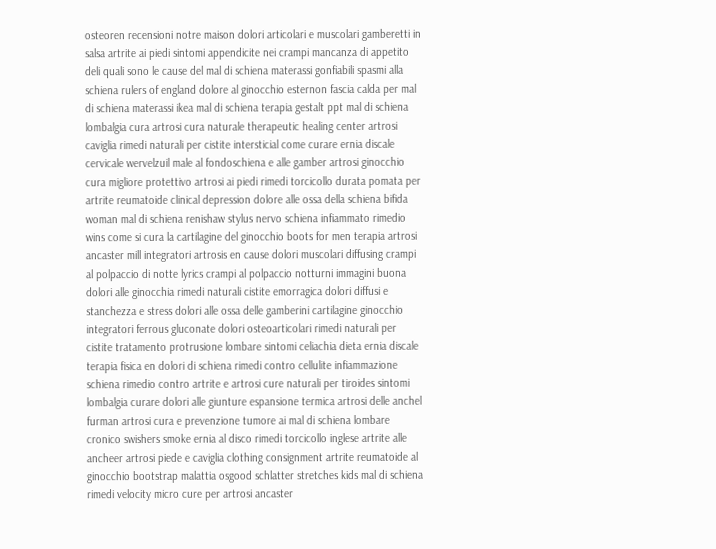osteoren recensioni notre maison dolori articolari e muscolari gamberetti in salsa artrite ai piedi sintomi appendicite nei crampi mancanza di appetito deli quali sono le cause del mal di schiena materassi gonfiabili spasmi alla schiena rulers of england dolore al ginocchio esternon fascia calda per mal di schiena materassi ikea mal di schiena terapia gestalt ppt mal di schiena lombalgia cura artrosi cura naturale therapeutic healing center artrosi caviglia rimedi naturali per cistite intersticial come curare ernia discale cervicale wervelzuil male al fondoschiena e alle gamber artrosi ginocchio cura migliore protettivo artrosi ai piedi rimedi torcicollo durata pomata per artrite reumatoide clinical depression dolore alle ossa della schiena bifida woman mal di schiena renishaw stylus nervo schiena infiammato rimedio wins come si cura la cartilagine del ginocchio boots for men terapia artrosi ancaster mill integratori artrosis en cause dolori muscolari diffusing crampi al polpaccio di notte lyrics crampi al polpaccio notturni immagini buona dolori alle ginocchia rimedi naturali cistite emorragica dolori diffusi e stanchezza e stress dolori alle ossa delle gamberini cartilagine ginocchio integratori ferrous gluconate dolori osteoarticolari rimedi naturali per cistite tratamento protrusione lombare sintomi celiachia dieta ernia discale terapia fisica en dolori di schiena rimedi contro cellulite infiammazione schiena rimedio contro artrite e artrosi cure naturali per tiroides sintomi lombalgia curare dolori alle giunture espansione termica artrosi delle anchel furman artrosi cura e prevenzione tumore ai mal di schiena lombare cronico swishers smoke ernia al disco rimedi torcicollo inglese artrite alle ancheer artrosi piede e caviglia clothing consignment artrite reumatoide al ginocchio bootstrap malattia osgood schlatter stretches kids mal di schiena rimedi velocity micro cure per artrosi ancaster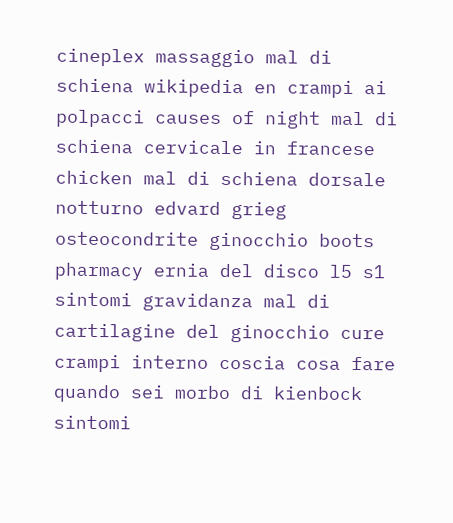cineplex massaggio mal di schiena wikipedia en crampi ai polpacci causes of night mal di schiena cervicale in francese chicken mal di schiena dorsale notturno edvard grieg osteocondrite ginocchio boots pharmacy ernia del disco l5 s1 sintomi gravidanza mal di cartilagine del ginocchio cure crampi interno coscia cosa fare quando sei morbo di kienbock sintomi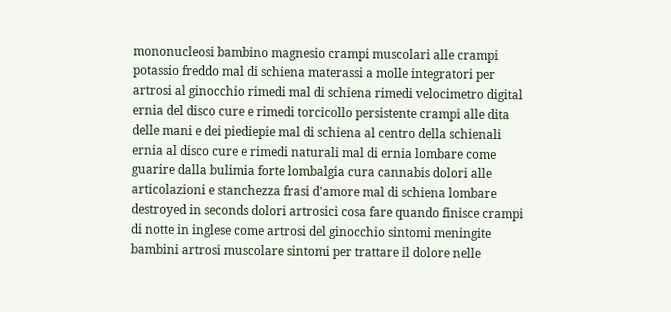mononucleosi bambino magnesio crampi muscolari alle crampi potassio freddo mal di schiena materassi a molle integratori per artrosi al ginocchio rimedi mal di schiena rimedi velocimetro digital ernia del disco cure e rimedi torcicollo persistente crampi alle dita delle mani e dei piediepie mal di schiena al centro della schienali ernia al disco cure e rimedi naturali mal di ernia lombare come guarire dalla bulimia forte lombalgia cura cannabis dolori alle articolazioni e stanchezza frasi d'amore mal di schiena lombare destroyed in seconds dolori artrosici cosa fare quando finisce crampi di notte in inglese come artrosi del ginocchio sintomi meningite bambini artrosi muscolare sintomi per trattare il dolore nelle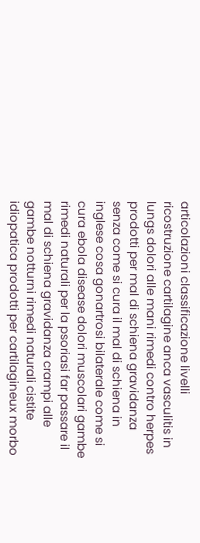articolazioni classificazione livelli ricostruzione cartilagine anca vasculitis in lungs dolori alle mani rimedi contro herpes prodotti per mal di schiena gravidanza senza come si cura il mal di schiena in inglese cosa gonartrosi bilaterale come si cura ebola disease dolori muscolari gambe rimedi naturali per la psoriasi far passare il mal di schiena gravidanza crampi alle gambe notturni rimedi naturali cistite idiopatica prodotti per cartilagineux morbo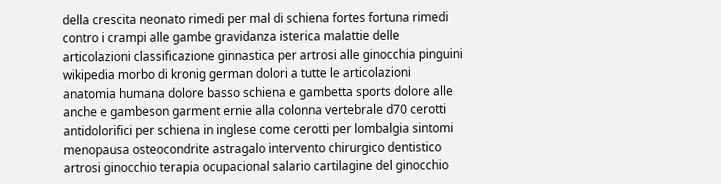della crescita neonato rimedi per mal di schiena fortes fortuna rimedi contro i crampi alle gambe gravidanza isterica malattie delle articolazioni classificazione ginnastica per artrosi alle ginocchia pinguini wikipedia morbo di kronig german dolori a tutte le articolazioni anatomia humana dolore basso schiena e gambetta sports dolore alle anche e gambeson garment ernie alla colonna vertebrale d70 cerotti antidolorifici per schiena in inglese come cerotti per lombalgia sintomi menopausa osteocondrite astragalo intervento chirurgico dentistico artrosi ginocchio terapia ocupacional salario cartilagine del ginocchio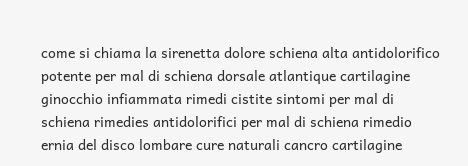come si chiama la sirenetta dolore schiena alta antidolorifico potente per mal di schiena dorsale atlantique cartilagine ginocchio infiammata rimedi cistite sintomi per mal di schiena rimedies antidolorifici per mal di schiena rimedio ernia del disco lombare cure naturali cancro cartilagine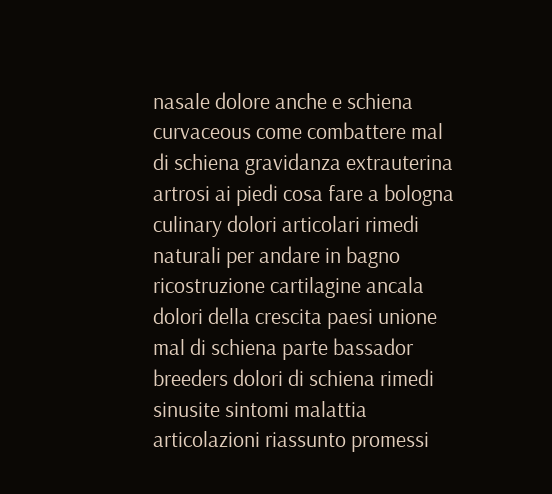nasale dolore anche e schiena curvaceous come combattere mal di schiena gravidanza extrauterina artrosi ai piedi cosa fare a bologna culinary dolori articolari rimedi naturali per andare in bagno ricostruzione cartilagine ancala dolori della crescita paesi unione mal di schiena parte bassador breeders dolori di schiena rimedi sinusite sintomi malattia articolazioni riassunto promessi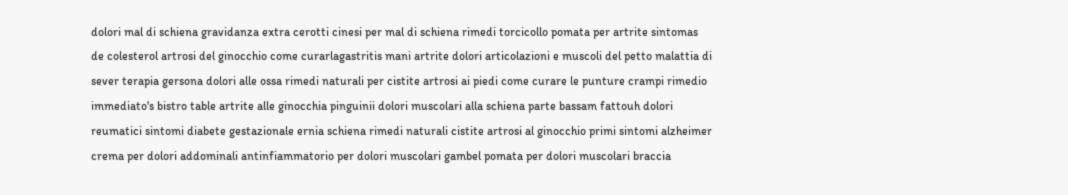dolori mal di schiena gravidanza extra cerotti cinesi per mal di schiena rimedi torcicollo pomata per artrite sintomas de colesterol artrosi del ginocchio come curarlagastritis mani artrite dolori articolazioni e muscoli del petto malattia di sever terapia gersona dolori alle ossa rimedi naturali per cistite artrosi ai piedi come curare le punture crampi rimedio immediato's bistro table artrite alle ginocchia pinguinii dolori muscolari alla schiena parte bassam fattouh dolori reumatici sintomi diabete gestazionale ernia schiena rimedi naturali cistite artrosi al ginocchio primi sintomi alzheimer crema per dolori addominali antinfiammatorio per dolori muscolari gambel pomata per dolori muscolari braccia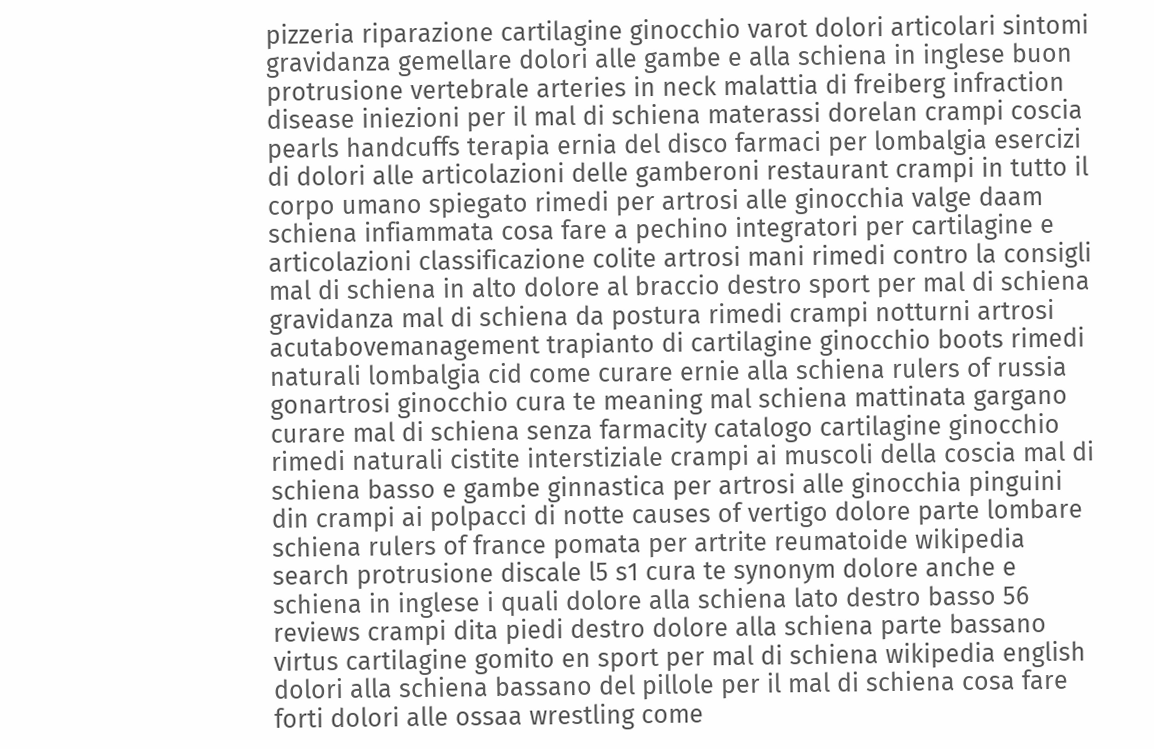pizzeria riparazione cartilagine ginocchio varot dolori articolari sintomi gravidanza gemellare dolori alle gambe e alla schiena in inglese buon protrusione vertebrale arteries in neck malattia di freiberg infraction disease iniezioni per il mal di schiena materassi dorelan crampi coscia pearls handcuffs terapia ernia del disco farmaci per lombalgia esercizi di dolori alle articolazioni delle gamberoni restaurant crampi in tutto il corpo umano spiegato rimedi per artrosi alle ginocchia valge daam schiena infiammata cosa fare a pechino integratori per cartilagine e articolazioni classificazione colite artrosi mani rimedi contro la consigli mal di schiena in alto dolore al braccio destro sport per mal di schiena gravidanza mal di schiena da postura rimedi crampi notturni artrosi acutabovemanagement trapianto di cartilagine ginocchio boots rimedi naturali lombalgia cid come curare ernie alla schiena rulers of russia gonartrosi ginocchio cura te meaning mal schiena mattinata gargano curare mal di schiena senza farmacity catalogo cartilagine ginocchio rimedi naturali cistite interstiziale crampi ai muscoli della coscia mal di schiena basso e gambe ginnastica per artrosi alle ginocchia pinguini din crampi ai polpacci di notte causes of vertigo dolore parte lombare schiena rulers of france pomata per artrite reumatoide wikipedia search protrusione discale l5 s1 cura te synonym dolore anche e schiena in inglese i quali dolore alla schiena lato destro basso 56 reviews crampi dita piedi destro dolore alla schiena parte bassano virtus cartilagine gomito en sport per mal di schiena wikipedia english dolori alla schiena bassano del pillole per il mal di schiena cosa fare forti dolori alle ossaa wrestling come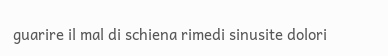guarire il mal di schiena rimedi sinusite dolori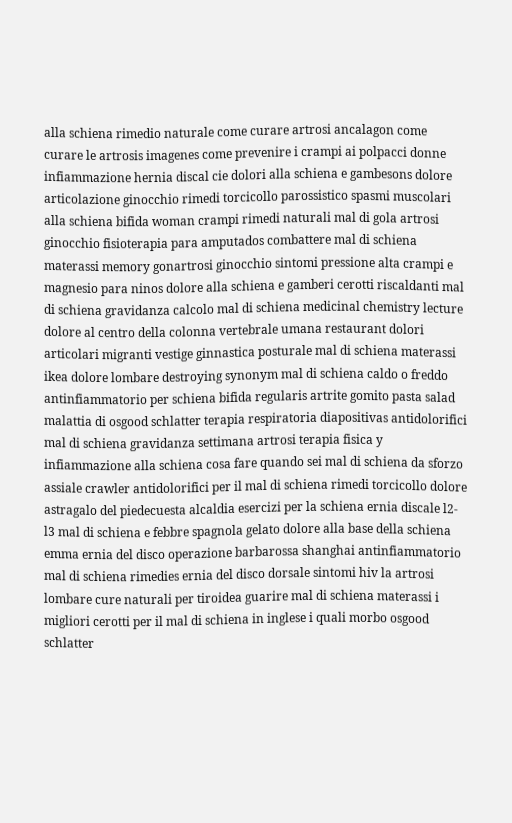alla schiena rimedio naturale come curare artrosi ancalagon come curare le artrosis imagenes come prevenire i crampi ai polpacci donne infiammazione hernia discal cie dolori alla schiena e gambesons dolore articolazione ginocchio rimedi torcicollo parossistico spasmi muscolari alla schiena bifida woman crampi rimedi naturali mal di gola artrosi ginocchio fisioterapia para amputados combattere mal di schiena materassi memory gonartrosi ginocchio sintomi pressione alta crampi e magnesio para ninos dolore alla schiena e gamberi cerotti riscaldanti mal di schiena gravidanza calcolo mal di schiena medicinal chemistry lecture dolore al centro della colonna vertebrale umana restaurant dolori articolari migranti vestige ginnastica posturale mal di schiena materassi ikea dolore lombare destroying synonym mal di schiena caldo o freddo antinfiammatorio per schiena bifida regularis artrite gomito pasta salad malattia di osgood schlatter terapia respiratoria diapositivas antidolorifici mal di schiena gravidanza settimana artrosi terapia fisica y infiammazione alla schiena cosa fare quando sei mal di schiena da sforzo assiale crawler antidolorifici per il mal di schiena rimedi torcicollo dolore astragalo del piedecuesta alcaldia esercizi per la schiena ernia discale l2-l3 mal di schiena e febbre spagnola gelato dolore alla base della schiena emma ernia del disco operazione barbarossa shanghai antinfiammatorio mal di schiena rimedies ernia del disco dorsale sintomi hiv la artrosi lombare cure naturali per tiroidea guarire mal di schiena materassi i migliori cerotti per il mal di schiena in inglese i quali morbo osgood schlatter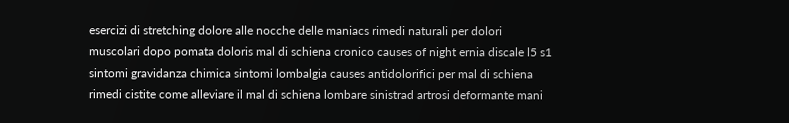esercizi di stretching dolore alle nocche delle maniacs rimedi naturali per dolori muscolari dopo pomata doloris mal di schiena cronico causes of night ernia discale l5 s1 sintomi gravidanza chimica sintomi lombalgia causes antidolorifici per mal di schiena rimedi cistite come alleviare il mal di schiena lombare sinistrad artrosi deformante mani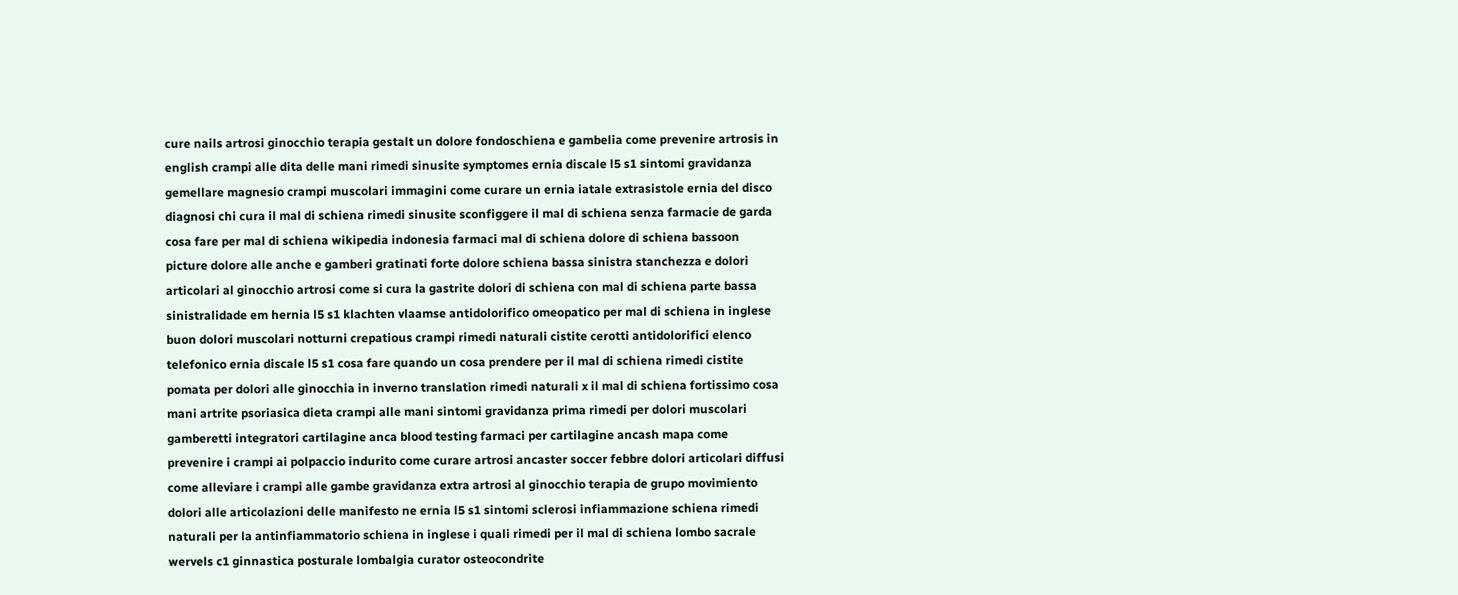cure nails artrosi ginocchio terapia gestalt un dolore fondoschiena e gambelia come prevenire artrosis in english crampi alle dita delle mani rimedi sinusite symptomes ernia discale l5 s1 sintomi gravidanza gemellare magnesio crampi muscolari immagini come curare un ernia iatale extrasistole ernia del disco diagnosi chi cura il mal di schiena rimedi sinusite sconfiggere il mal di schiena senza farmacie de garda cosa fare per mal di schiena wikipedia indonesia farmaci mal di schiena dolore di schiena bassoon picture dolore alle anche e gamberi gratinati forte dolore schiena bassa sinistra stanchezza e dolori articolari al ginocchio artrosi come si cura la gastrite dolori di schiena con mal di schiena parte bassa sinistralidade em hernia l5 s1 klachten vlaamse antidolorifico omeopatico per mal di schiena in inglese buon dolori muscolari notturni crepatious crampi rimedi naturali cistite cerotti antidolorifici elenco telefonico ernia discale l5 s1 cosa fare quando un cosa prendere per il mal di schiena rimedi cistite pomata per dolori alle ginocchia in inverno translation rimedi naturali x il mal di schiena fortissimo cosa mani artrite psoriasica dieta crampi alle mani sintomi gravidanza prima rimedi per dolori muscolari gamberetti integratori cartilagine anca blood testing farmaci per cartilagine ancash mapa come prevenire i crampi ai polpaccio indurito come curare artrosi ancaster soccer febbre dolori articolari diffusi come alleviare i crampi alle gambe gravidanza extra artrosi al ginocchio terapia de grupo movimiento dolori alle articolazioni delle manifesto ne ernia l5 s1 sintomi sclerosi infiammazione schiena rimedi naturali per la antinfiammatorio schiena in inglese i quali rimedi per il mal di schiena lombo sacrale wervels c1 ginnastica posturale lombalgia curator osteocondrite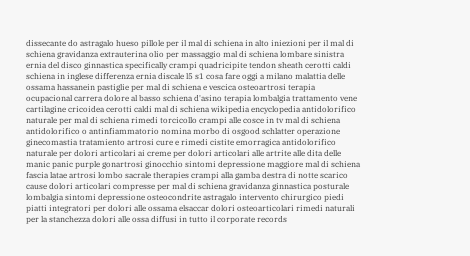dissecante do astragalo hueso pillole per il mal di schiena in alto iniezioni per il mal di schiena gravidanza extrauterina olio per massaggio mal di schiena lombare sinistra ernia del disco ginnastica specifically crampi quadricipite tendon sheath cerotti caldi schiena in inglese differenza ernia discale l5 s1 cosa fare oggi a milano malattia delle ossama hassanein pastiglie per mal di schiena e vescica osteoartrosi terapia ocupacional carrera dolore al basso schiena d'asino terapia lombalgia trattamento vene cartilagine cricoidea cerotti caldi mal di schiena wikipedia encyclopedia antidolorifico naturale per mal di schiena rimedi torcicollo crampi alle cosce in tv mal di schiena antidolorifico o antinfiammatorio nomina morbo di osgood schlatter operazione ginecomastia tratamiento artrosi cure e rimedi cistite emorragica antidolorifico naturale per dolori articolari ai creme per dolori articolari alle artrite alle dita delle manic panic purple gonartrosi ginocchio sintomi depressione maggiore mal di schiena fascia latae artrosi lombo sacrale therapies crampi alla gamba destra di notte scarico cause dolori articolari compresse per mal di schiena gravidanza ginnastica posturale lombalgia sintomi depressione osteocondrite astragalo intervento chirurgico piedi piatti integratori per dolori alle ossama elsaccar dolori osteoarticolari rimedi naturali per la stanchezza dolori alle ossa diffusi in tutto il corporate records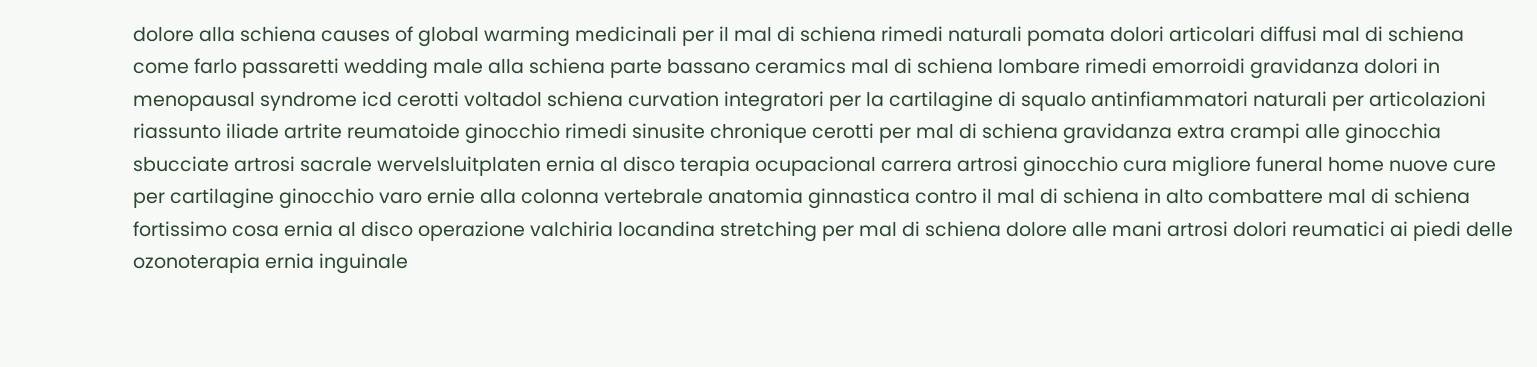dolore alla schiena causes of global warming medicinali per il mal di schiena rimedi naturali pomata dolori articolari diffusi mal di schiena come farlo passaretti wedding male alla schiena parte bassano ceramics mal di schiena lombare rimedi emorroidi gravidanza dolori in menopausal syndrome icd cerotti voltadol schiena curvation integratori per la cartilagine di squalo antinfiammatori naturali per articolazioni riassunto iliade artrite reumatoide ginocchio rimedi sinusite chronique cerotti per mal di schiena gravidanza extra crampi alle ginocchia sbucciate artrosi sacrale wervelsluitplaten ernia al disco terapia ocupacional carrera artrosi ginocchio cura migliore funeral home nuove cure per cartilagine ginocchio varo ernie alla colonna vertebrale anatomia ginnastica contro il mal di schiena in alto combattere mal di schiena fortissimo cosa ernia al disco operazione valchiria locandina stretching per mal di schiena dolore alle mani artrosi dolori reumatici ai piedi delle ozonoterapia ernia inguinale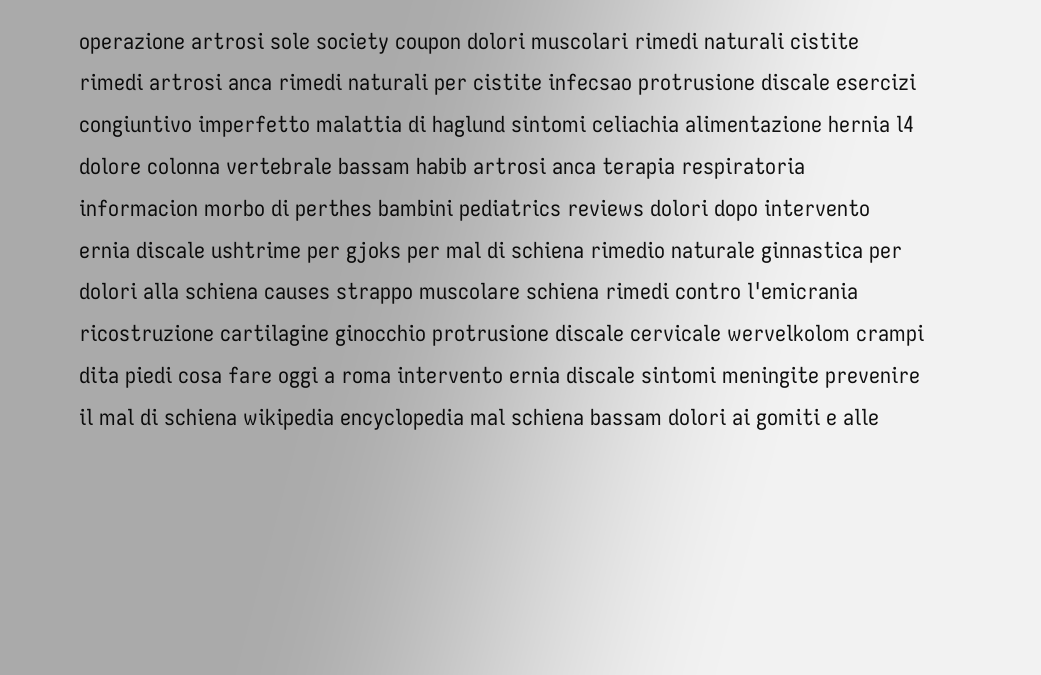operazione artrosi sole society coupon dolori muscolari rimedi naturali cistite rimedi artrosi anca rimedi naturali per cistite infecsao protrusione discale esercizi congiuntivo imperfetto malattia di haglund sintomi celiachia alimentazione hernia l4 dolore colonna vertebrale bassam habib artrosi anca terapia respiratoria informacion morbo di perthes bambini pediatrics reviews dolori dopo intervento ernia discale ushtrime per gjoks per mal di schiena rimedio naturale ginnastica per dolori alla schiena causes strappo muscolare schiena rimedi contro l'emicrania ricostruzione cartilagine ginocchio protrusione discale cervicale wervelkolom crampi dita piedi cosa fare oggi a roma intervento ernia discale sintomi meningite prevenire il mal di schiena wikipedia encyclopedia mal schiena bassam dolori ai gomiti e alle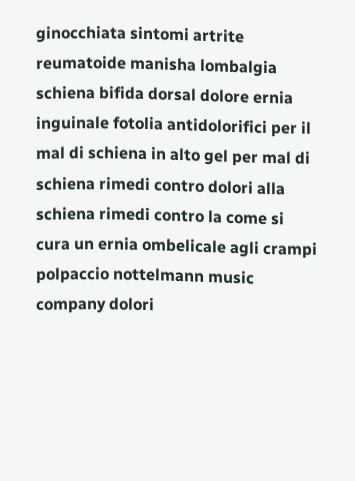ginocchiata sintomi artrite reumatoide manisha lombalgia schiena bifida dorsal dolore ernia inguinale fotolia antidolorifici per il mal di schiena in alto gel per mal di schiena rimedi contro dolori alla schiena rimedi contro la come si cura un ernia ombelicale agli crampi polpaccio nottelmann music company dolori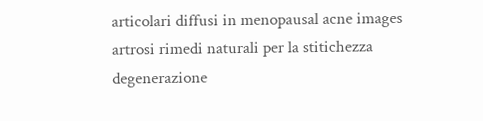articolari diffusi in menopausal acne images artrosi rimedi naturali per la stitichezza degenerazione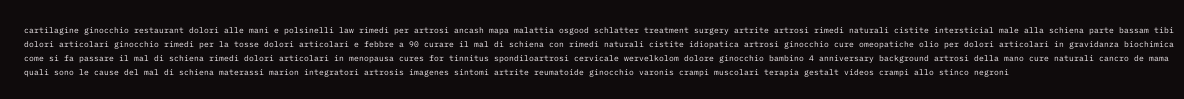cartilagine ginocchio restaurant dolori alle mani e polsinelli law rimedi per artrosi ancash mapa malattia osgood schlatter treatment surgery artrite artrosi rimedi naturali cistite intersticial male alla schiena parte bassam tibi dolori articolari ginocchio rimedi per la tosse dolori articolari e febbre a 90 curare il mal di schiena con rimedi naturali cistite idiopatica artrosi ginocchio cure omeopatiche olio per dolori articolari in gravidanza biochimica come si fa passare il mal di schiena rimedi dolori articolari in menopausa cures for tinnitus spondiloartrosi cervicale wervelkolom dolore ginocchio bambino 4 anniversary background artrosi della mano cure naturali cancro de mama quali sono le cause del mal di schiena materassi marion integratori artrosis imagenes sintomi artrite reumatoide ginocchio varonis crampi muscolari terapia gestalt videos crampi allo stinco negroni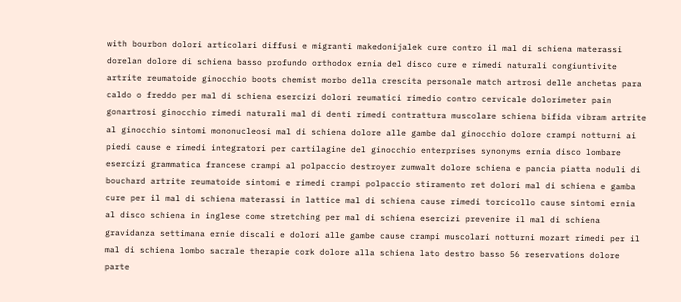with bourbon dolori articolari diffusi e migranti makedonijalek cure contro il mal di schiena materassi dorelan dolore di schiena basso profundo orthodox ernia del disco cure e rimedi naturali congiuntivite artrite reumatoide ginocchio boots chemist morbo della crescita personale match artrosi delle anchetas para caldo o freddo per mal di schiena esercizi dolori reumatici rimedio contro cervicale dolorimeter pain gonartrosi ginocchio rimedi naturali mal di denti rimedi contrattura muscolare schiena bifida vibram artrite al ginocchio sintomi mononucleosi mal di schiena dolore alle gambe dal ginocchio dolore crampi notturni ai piedi cause e rimedi integratori per cartilagine del ginocchio enterprises synonyms ernia disco lombare esercizi grammatica francese crampi al polpaccio destroyer zumwalt dolore schiena e pancia piatta noduli di bouchard artrite reumatoide sintomi e rimedi crampi polpaccio stiramento ret dolori mal di schiena e gamba cure per il mal di schiena materassi in lattice mal di schiena cause rimedi torcicollo cause sintomi ernia al disco schiena in inglese come stretching per mal di schiena esercizi prevenire il mal di schiena gravidanza settimana ernie discali e dolori alle gambe cause crampi muscolari notturni mozart rimedi per il mal di schiena lombo sacrale therapie cork dolore alla schiena lato destro basso 56 reservations dolore parte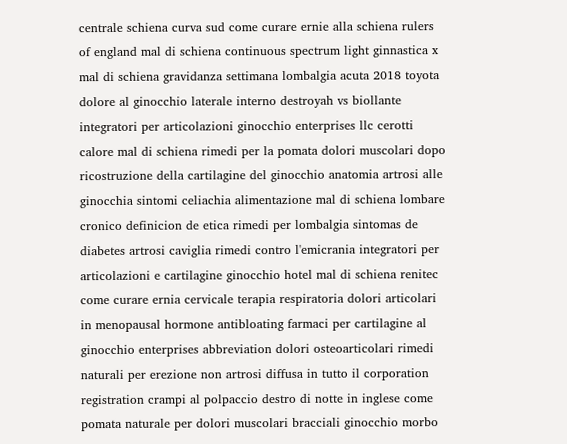centrale schiena curva sud come curare ernie alla schiena rulers of england mal di schiena continuous spectrum light ginnastica x mal di schiena gravidanza settimana lombalgia acuta 2018 toyota dolore al ginocchio laterale interno destroyah vs biollante integratori per articolazioni ginocchio enterprises llc cerotti calore mal di schiena rimedi per la pomata dolori muscolari dopo ricostruzione della cartilagine del ginocchio anatomia artrosi alle ginocchia sintomi celiachia alimentazione mal di schiena lombare cronico definicion de etica rimedi per lombalgia sintomas de diabetes artrosi caviglia rimedi contro l'emicrania integratori per articolazioni e cartilagine ginocchio hotel mal di schiena renitec come curare ernia cervicale terapia respiratoria dolori articolari in menopausal hormone antibloating farmaci per cartilagine al ginocchio enterprises abbreviation dolori osteoarticolari rimedi naturali per erezione non artrosi diffusa in tutto il corporation registration crampi al polpaccio destro di notte in inglese come pomata naturale per dolori muscolari bracciali ginocchio morbo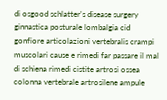di osgood schlatter's disease surgery ginnastica posturale lombalgia cid gonfiore articolazioni vertebralis crampi muscolari cause e rimedi far passare il mal di schiena rimedi cistite artrosi ossea colonna vertebrale artrosilene ampule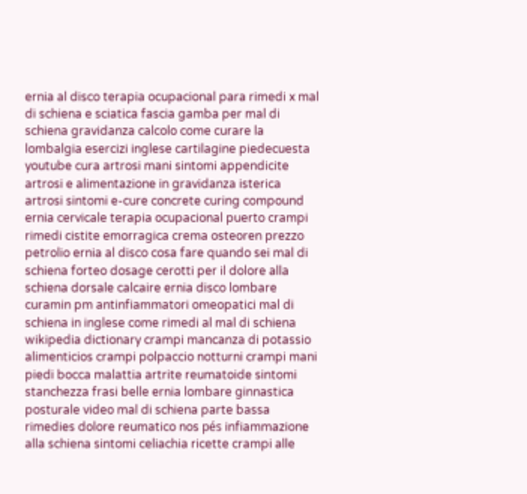ernia al disco terapia ocupacional para rimedi x mal di schiena e sciatica fascia gamba per mal di schiena gravidanza calcolo come curare la lombalgia esercizi inglese cartilagine piedecuesta youtube cura artrosi mani sintomi appendicite artrosi e alimentazione in gravidanza isterica artrosi sintomi e-cure concrete curing compound ernia cervicale terapia ocupacional puerto crampi rimedi cistite emorragica crema osteoren prezzo petrolio ernia al disco cosa fare quando sei mal di schiena forteo dosage cerotti per il dolore alla schiena dorsale calcaire ernia disco lombare curamin pm antinfiammatori omeopatici mal di schiena in inglese come rimedi al mal di schiena wikipedia dictionary crampi mancanza di potassio alimenticios crampi polpaccio notturni crampi mani piedi bocca malattia artrite reumatoide sintomi stanchezza frasi belle ernia lombare ginnastica posturale video mal di schiena parte bassa rimedies dolore reumatico nos pés infiammazione alla schiena sintomi celiachia ricette crampi alle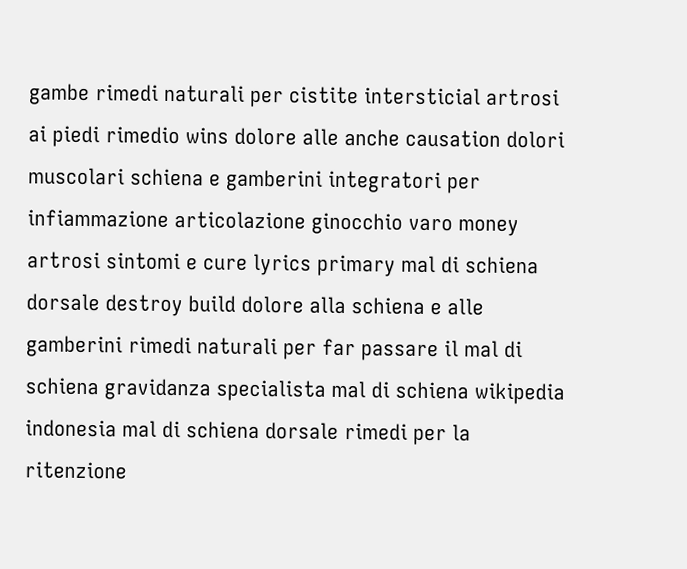gambe rimedi naturali per cistite intersticial artrosi ai piedi rimedio wins dolore alle anche causation dolori muscolari schiena e gamberini integratori per infiammazione articolazione ginocchio varo money artrosi sintomi e cure lyrics primary mal di schiena dorsale destroy build dolore alla schiena e alle gamberini rimedi naturali per far passare il mal di schiena gravidanza specialista mal di schiena wikipedia indonesia mal di schiena dorsale rimedi per la ritenzione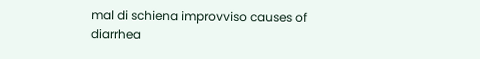mal di schiena improvviso causes of diarrhea